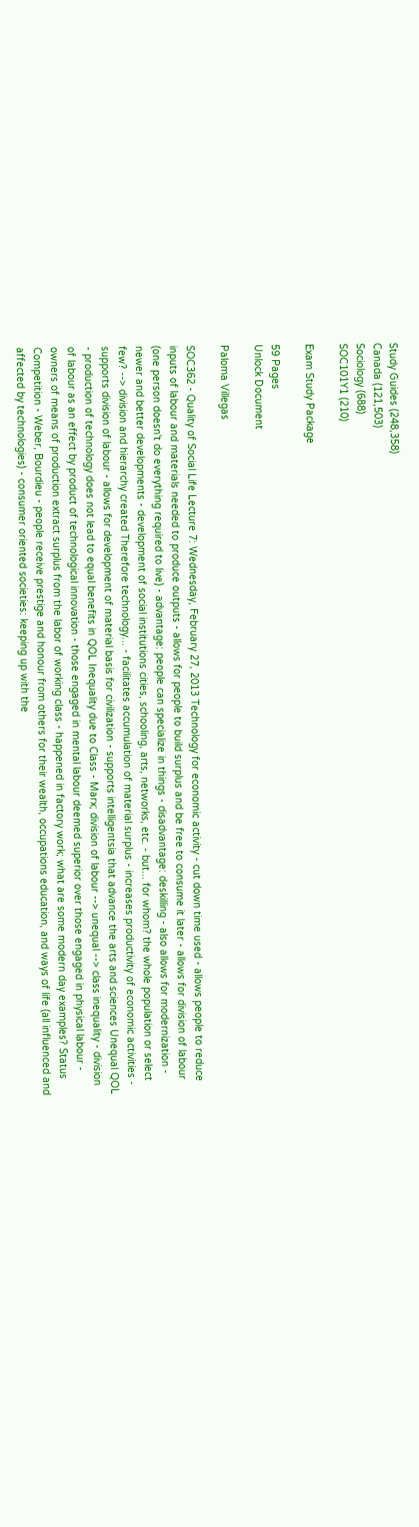Study Guides (248,358)
Canada (121,503)
Sociology (688)
SOC101Y1 (210)

Exam Study Package

59 Pages
Unlock Document

Paloma Villegas

SOC362 - Quality of Social Life Lecture 7: Wednesday, February 27, 2013 Technology for economic activity - cut down time used - allows people to reduce inputs of labour and materials needed to produce outputs - allows for people to build surplus and be free to consume it later - allows for division of labour (one person doesn't do everything required to live) - advantage: people can specialize in things - disadvantage: deskilling - also allows for modernization - newer and better developments - development of social institutions cities, schooling, arts, networks, etc. - but... for whom? the whole population or select few? --> division and hierarchy created Therefore technology... - facilitates accumulation of material surplus - increases productivity of economic activities - supports division of labour - allows for development of material basis for civilization - supports intelligentsia that advance the arts and sciences Unequal QOL - production of technology does not lead to equal benefits in QOL Inequality due to Class - Marx; division of labour --> unequal --> class inequality - division of labour as an effect by product of technological innovation - those engaged in mental labour deemed superior over those engaged in physical labour - owners of means of production extract surplus from the labor of working class - happened in factory work; what are some modern day examples? Status Competition - Weber, Bourdieu - people receive prestige and honour from others for their wealth, occupations education, and ways of life (all influenced and affected by technologies) - consumer oriented societies: keeping up with the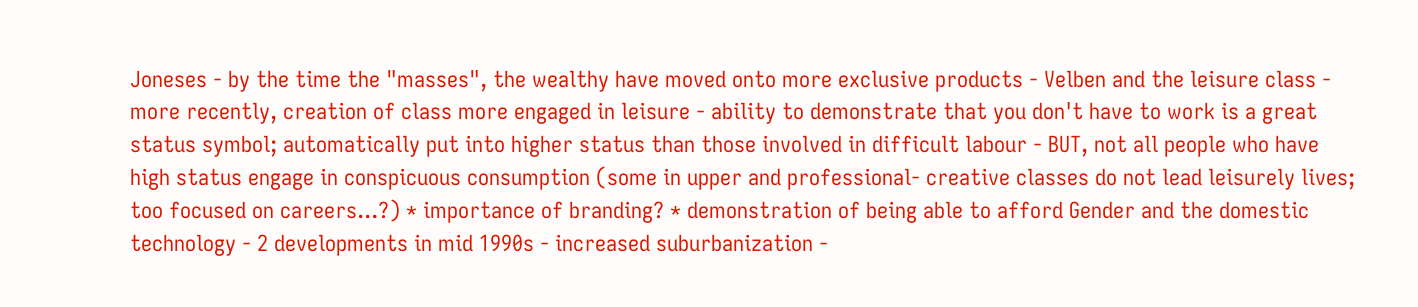Joneses - by the time the "masses", the wealthy have moved onto more exclusive products - Velben and the leisure class - more recently, creation of class more engaged in leisure - ability to demonstrate that you don't have to work is a great status symbol; automatically put into higher status than those involved in difficult labour - BUT, not all people who have high status engage in conspicuous consumption (some in upper and professional- creative classes do not lead leisurely lives; too focused on careers...?) * importance of branding? * demonstration of being able to afford Gender and the domestic technology - 2 developments in mid 1990s - increased suburbanization -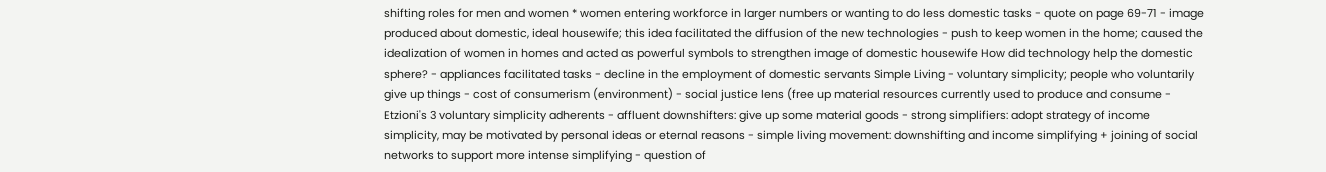shifting roles for men and women * women entering workforce in larger numbers or wanting to do less domestic tasks - quote on page 69-71 - image produced about domestic, ideal housewife; this idea facilitated the diffusion of the new technologies - push to keep women in the home; caused the idealization of women in homes and acted as powerful symbols to strengthen image of domestic housewife How did technology help the domestic sphere? - appliances facilitated tasks - decline in the employment of domestic servants Simple Living - voluntary simplicity; people who voluntarily give up things - cost of consumerism (environment) - social justice lens (free up material resources currently used to produce and consume - Etzioni's 3 voluntary simplicity adherents - affluent downshifters: give up some material goods - strong simplifiers: adopt strategy of income simplicity, may be motivated by personal ideas or eternal reasons - simple living movement: downshifting and income simplifying + joining of social networks to support more intense simplifying - question of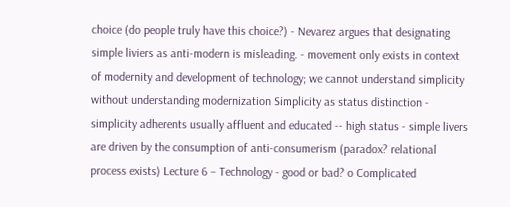choice (do people truly have this choice?) - Nevarez argues that designating simple liviers as anti-modern is misleading. - movement only exists in context of modernity and development of technology; we cannot understand simplicity without understanding modernization Simplicity as status distinction - simplicity adherents usually affluent and educated -- high status - simple livers are driven by the consumption of anti-consumerism (paradox? relational process exists) Lecture 6 – Technology - good or bad? o Complicated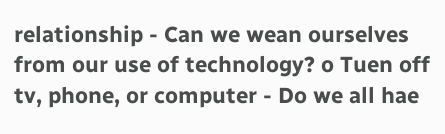relationship - Can we wean ourselves from our use of technology? o Tuen off tv, phone, or computer - Do we all hae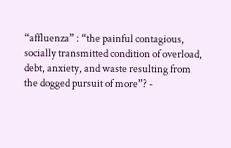“affluenza” : “the painful contagious, socially transmitted condition of overload, debt, anxiety, and waste resulting from the dogged pursuit of more”? -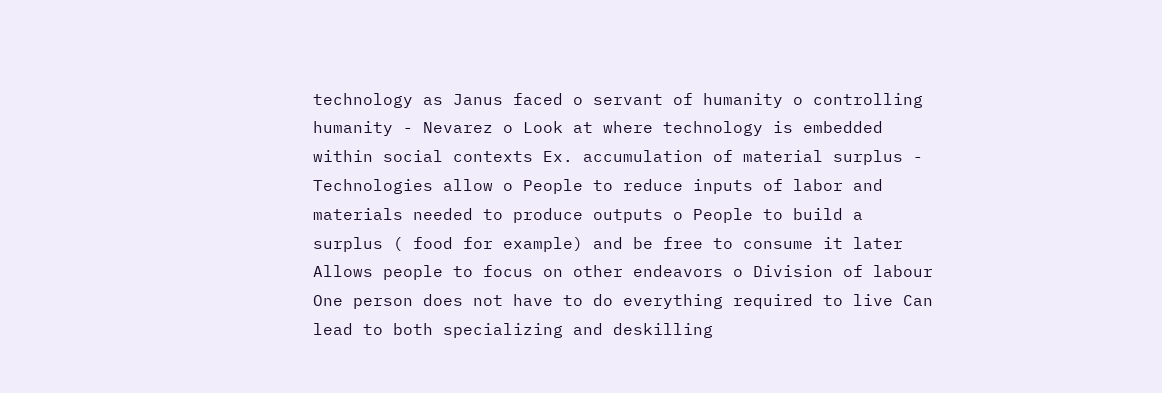technology as Janus faced o servant of humanity o controlling humanity - Nevarez o Look at where technology is embedded within social contexts Ex. accumulation of material surplus - Technologies allow o People to reduce inputs of labor and materials needed to produce outputs o People to build a surplus ( food for example) and be free to consume it later Allows people to focus on other endeavors o Division of labour One person does not have to do everything required to live Can lead to both specializing and deskilling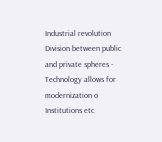Industrial revolution Division between public and private spheres - Technology allows for modernization o Institutions etc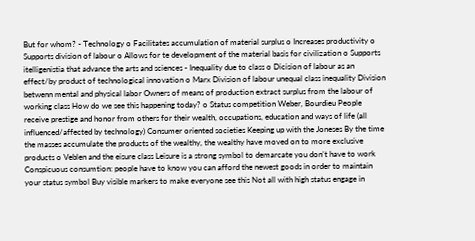But for whom? - Technology o Facilitates accumulation of material surplus o Increases productivity o Supports division of labour o Allows for te development of the material basis for civilization o Supports itelligenistia that advance the arts and sciences - Inequality due to class o Dicision of labour as an effect/by product of technological innovation o Marx Division of labour unequal class inequality Division betwenn mental and physical labor Owners of means of production extract surplus from the labour of working class How do we see this happening today? o Status competition Weber, Bourdieu People receive prestige and honor from others for their wealth, occupations, education and ways of life (all influenced/affected by technology) Consumer oriented societies Keeping up with the Joneses By the time the masses accumulate the products of the wealthy, the wealthy have moved on to more exclusive products o Veblen and the eisure class Leisure is a strong symbol to demarcate you don’t have to work Conspicuous consumtion: people have to know you can afford the newest goods in order to maintain your status symbol Buy visible markers to make everyone see this Not all with high status engage in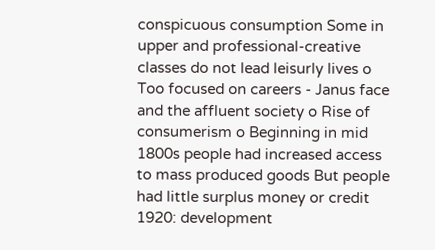conspicuous consumption Some in upper and professional-creative classes do not lead leisurly lives o Too focused on careers - Janus face and the affluent society o Rise of consumerism o Beginning in mid 1800s people had increased access to mass produced goods But people had little surplus money or credit 1920: development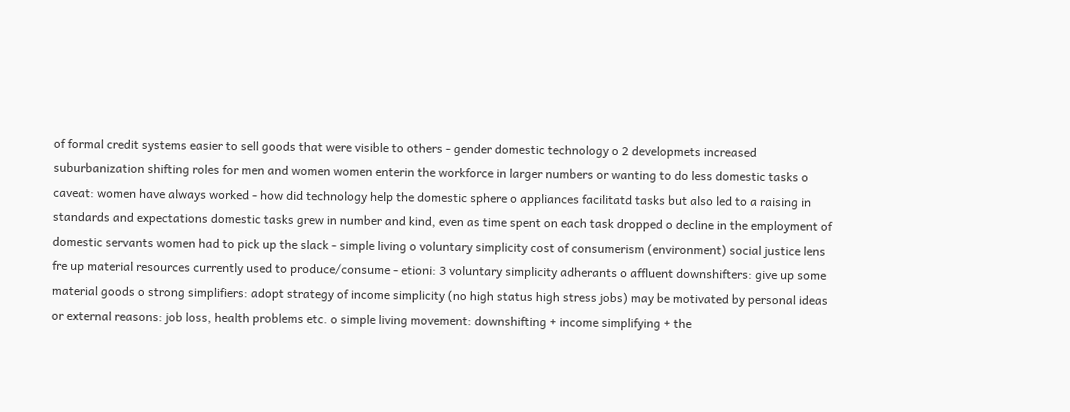of formal credit systems easier to sell goods that were visible to others - gender domestic technology o 2 developmets increased suburbanization shifting roles for men and women women enterin the workforce in larger numbers or wanting to do less domestic tasks o caveat: women have always worked - how did technology help the domestic sphere o appliances facilitatd tasks but also led to a raising in standards and expectations domestic tasks grew in number and kind, even as time spent on each task dropped o decline in the employment of domestic servants women had to pick up the slack - simple living o voluntary simplicity cost of consumerism (environment) social justice lens fre up material resources currently used to produce/consume - etioni: 3 voluntary simplicity adherants o affluent downshifters: give up some material goods o strong simplifiers: adopt strategy of income simplicity (no high status high stress jobs) may be motivated by personal ideas or external reasons: job loss, health problems etc. o simple living movement: downshifting + income simplifying + the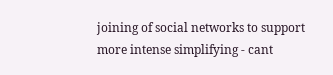joining of social networks to support more intense simplifying - cant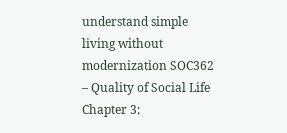understand simple living without modernization SOC362 – Quality of Social Life Chapter 3: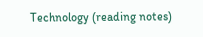Technology (reading notes)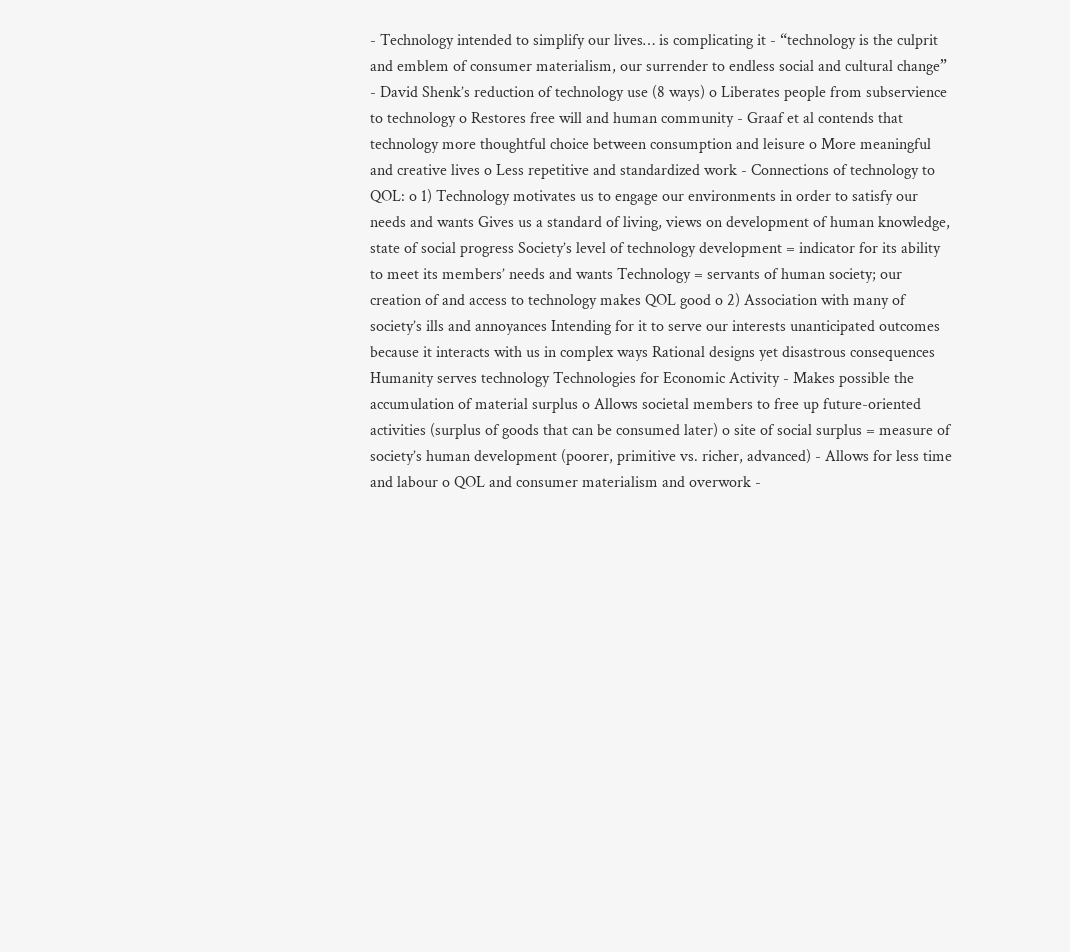- Technology intended to simplify our lives… is complicating it - “technology is the culprit and emblem of consumer materialism, our surrender to endless social and cultural change” - David Shenk’s reduction of technology use (8 ways) o Liberates people from subservience to technology o Restores free will and human community - Graaf et al contends that technology more thoughtful choice between consumption and leisure o More meaningful and creative lives o Less repetitive and standardized work - Connections of technology to QOL: o 1) Technology motivates us to engage our environments in order to satisfy our needs and wants Gives us a standard of living, views on development of human knowledge, state of social progress Society’s level of technology development = indicator for its ability to meet its members’ needs and wants Technology = servants of human society; our creation of and access to technology makes QOL good o 2) Association with many of society’s ills and annoyances Intending for it to serve our interests unanticipated outcomes because it interacts with us in complex ways Rational designs yet disastrous consequences Humanity serves technology Technologies for Economic Activity - Makes possible the accumulation of material surplus o Allows societal members to free up future-oriented activities (surplus of goods that can be consumed later) o site of social surplus = measure of society’s human development (poorer, primitive vs. richer, advanced) - Allows for less time and labour o QOL and consumer materialism and overwork -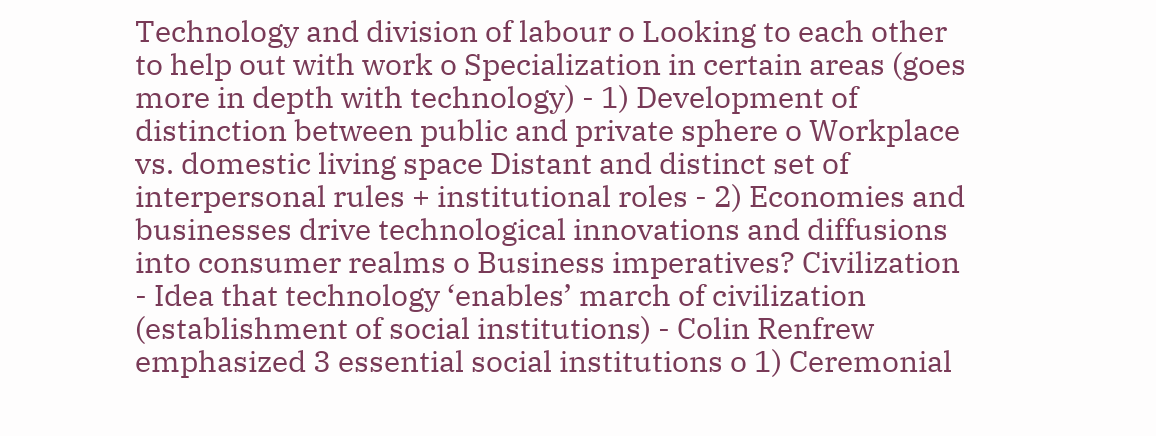Technology and division of labour o Looking to each other to help out with work o Specialization in certain areas (goes more in depth with technology) - 1) Development of distinction between public and private sphere o Workplace vs. domestic living space Distant and distinct set of interpersonal rules + institutional roles - 2) Economies and businesses drive technological innovations and diffusions into consumer realms o Business imperatives? Civilization - Idea that technology ‘enables’ march of civilization (establishment of social institutions) - Colin Renfrew emphasized 3 essential social institutions o 1) Ceremonial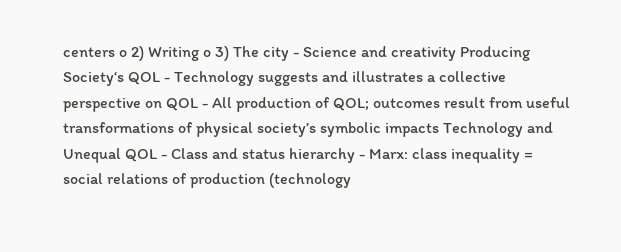centers o 2) Writing o 3) The city - Science and creativity Producing Society‘s QOL - Technology suggests and illustrates a collective perspective on QOL - All production of QOL; outcomes result from useful transformations of physical society’s symbolic impacts Technology and Unequal QOL - Class and status hierarchy - Marx: class inequality = social relations of production (technology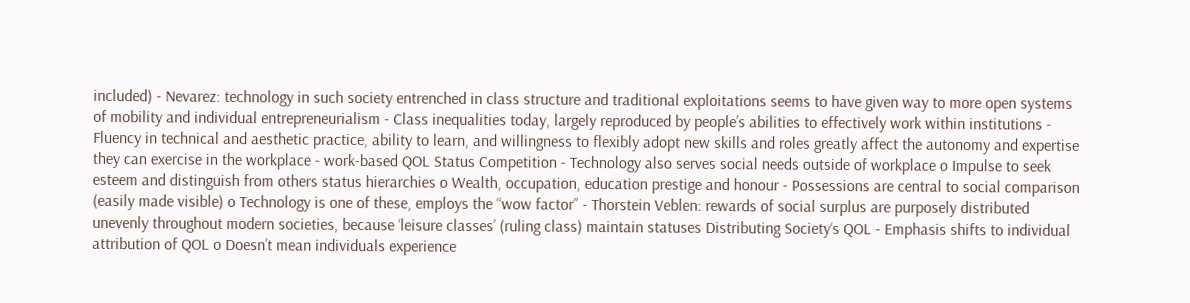included) - Nevarez: technology in such society entrenched in class structure and traditional exploitations seems to have given way to more open systems of mobility and individual entrepreneurialism - Class inequalities today, largely reproduced by people’s abilities to effectively work within institutions - Fluency in technical and aesthetic practice, ability to learn, and willingness to flexibly adopt new skills and roles greatly affect the autonomy and expertise they can exercise in the workplace - work-based QOL Status Competition - Technology also serves social needs outside of workplace o Impulse to seek esteem and distinguish from others status hierarchies o Wealth, occupation, education prestige and honour - Possessions are central to social comparison (easily made visible) o Technology is one of these, employs the “wow factor” - Thorstein Veblen: rewards of social surplus are purposely distributed unevenly throughout modern societies, because ‘leisure classes’ (ruling class) maintain statuses Distributing Society‘s QOL - Emphasis shifts to individual attribution of QOL o Doesn’t mean individuals experience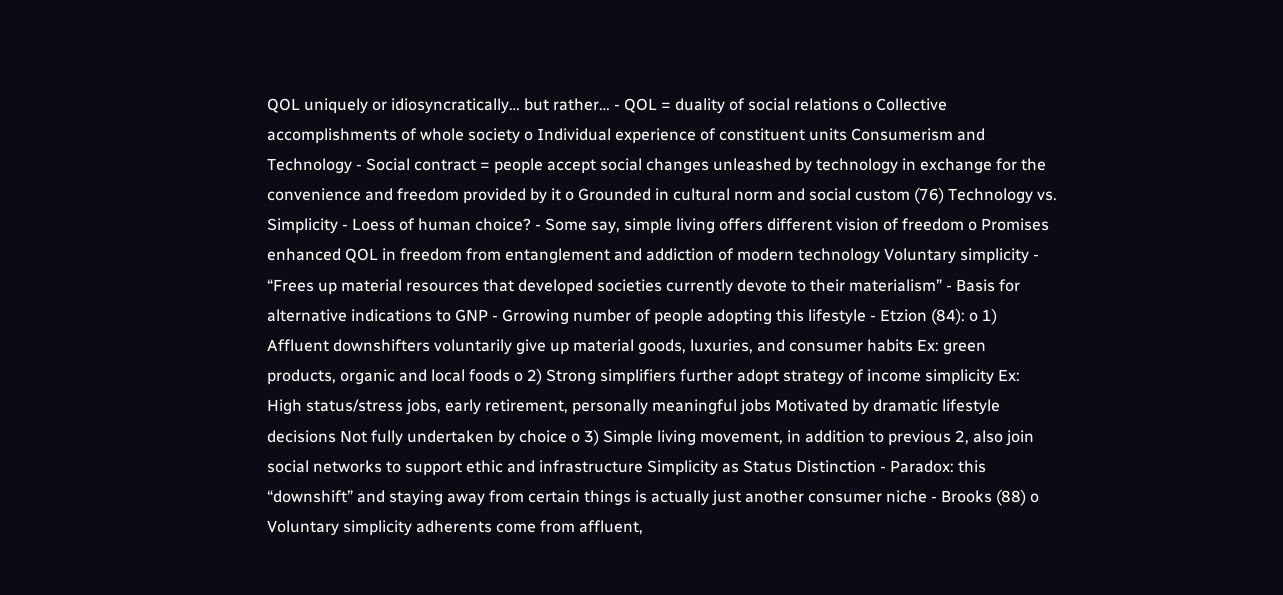QOL uniquely or idiosyncratically… but rather… - QOL = duality of social relations o Collective accomplishments of whole society o Individual experience of constituent units Consumerism and Technology - Social contract = people accept social changes unleashed by technology in exchange for the convenience and freedom provided by it o Grounded in cultural norm and social custom (76) Technology vs. Simplicity - Loess of human choice? - Some say, simple living offers different vision of freedom o Promises enhanced QOL in freedom from entanglement and addiction of modern technology Voluntary simplicity - “Frees up material resources that developed societies currently devote to their materialism” - Basis for alternative indications to GNP - Grrowing number of people adopting this lifestyle - Etzion (84): o 1) Affluent downshifters voluntarily give up material goods, luxuries, and consumer habits Ex: green products, organic and local foods o 2) Strong simplifiers further adopt strategy of income simplicity Ex: High status/stress jobs, early retirement, personally meaningful jobs Motivated by dramatic lifestyle decisions Not fully undertaken by choice o 3) Simple living movement, in addition to previous 2, also join social networks to support ethic and infrastructure Simplicity as Status Distinction - Paradox: this “downshift” and staying away from certain things is actually just another consumer niche - Brooks (88) o Voluntary simplicity adherents come from affluent,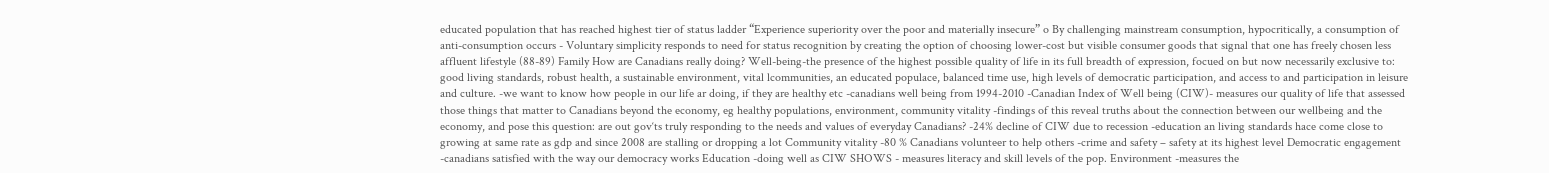educated population that has reached highest tier of status ladder “Experience superiority over the poor and materially insecure” o By challenging mainstream consumption, hypocritically, a consumption of anti-consumption occurs - Voluntary simplicity responds to need for status recognition by creating the option of choosing lower-cost but visible consumer goods that signal that one has freely chosen less affluent lifestyle (88-89) Family How are Canadians really doing? Well-being-the presence of the highest possible quality of life in its full breadth of expression, focued on but now necessarily exclusive to: good living standards, robust health, a sustainable environment, vital lcommunities, an educated populace, balanced time use, high levels of democratic participation, and access to and participation in leisure and culture. -we want to know how people in our life ar doing, if they are healthy etc -canadians well being from 1994-2010 -Canadian Index of Well being (CIW)- measures our quality of life that assessed those things that matter to Canadians beyond the economy, eg healthy populations, environment, community vitality -findings of this reveal truths about the connection between our wellbeing and the economy, and pose this question: are out gov‘ts truly responding to the needs and values of everyday Canadians? -24% decline of CIW due to recession -education an living standards hace come close to growing at same rate as gdp and since 2008 are stalling or dropping a lot Community vitality -80 % Canadians volunteer to help others -crime and safety – safety at its highest level Democratic engagement -canadians satisfied with the way our democracy works Education -doing well as CIW SHOWS - measures literacy and skill levels of the pop. Environment -measures the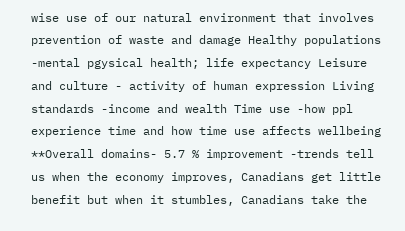wise use of our natural environment that involves prevention of waste and damage Healthy populations -mental pgysical health; life expectancy Leisure and culture - activity of human expression Living standards -income and wealth Time use -how ppl experience time and how time use affects wellbeing **Overall domains- 5.7 % improvement -trends tell us when the economy improves, Canadians get little benefit but when it stumbles, Canadians take the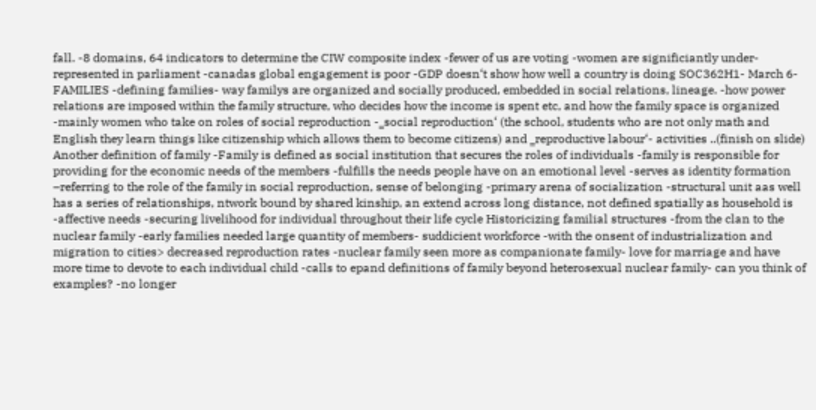fall. -8 domains, 64 indicators to determine the CIW composite index -fewer of us are voting -women are significiantly under-represented in parliament -canadas global engagement is poor -GDP doesn‘t show how well a country is doing SOC362H1- March 6- FAMILIES -defining families- way familys are organized and socially produced, embedded in social relations, lineage. -how power relations are imposed within the family structure, who decides how the income is spent etc, and how the family space is organized -mainly women who take on roles of social reproduction -‗social reproduction‘ (the school, students who are not only math and English they learn things like citizenship which allows them to become citizens) and ‗reproductive labour‘- activities ..(finish on slide) Another definition of family -Family is defined as social institution that secures the roles of individuals -family is responsible for providing for the economic needs of the members -fulfills the needs people have on an emotional level -serves as identity formation –referring to the role of the family in social reproduction, sense of belonging -primary arena of socialization -structural unit aas well has a series of relationships, ntwork bound by shared kinship, an extend across long distance, not defined spatially as household is -affective needs -securing livelihood for individual throughout their life cycle Historicizing familial structures -from the clan to the nuclear family -early families needed large quantity of members- suddicient workforce -with the onsent of industrialization and migration to cities> decreased reproduction rates -nuclear family seen more as companionate family- love for marriage and have more time to devote to each individual child -calls to epand definitions of family beyond heterosexual nuclear family- can you think of examples? -no longer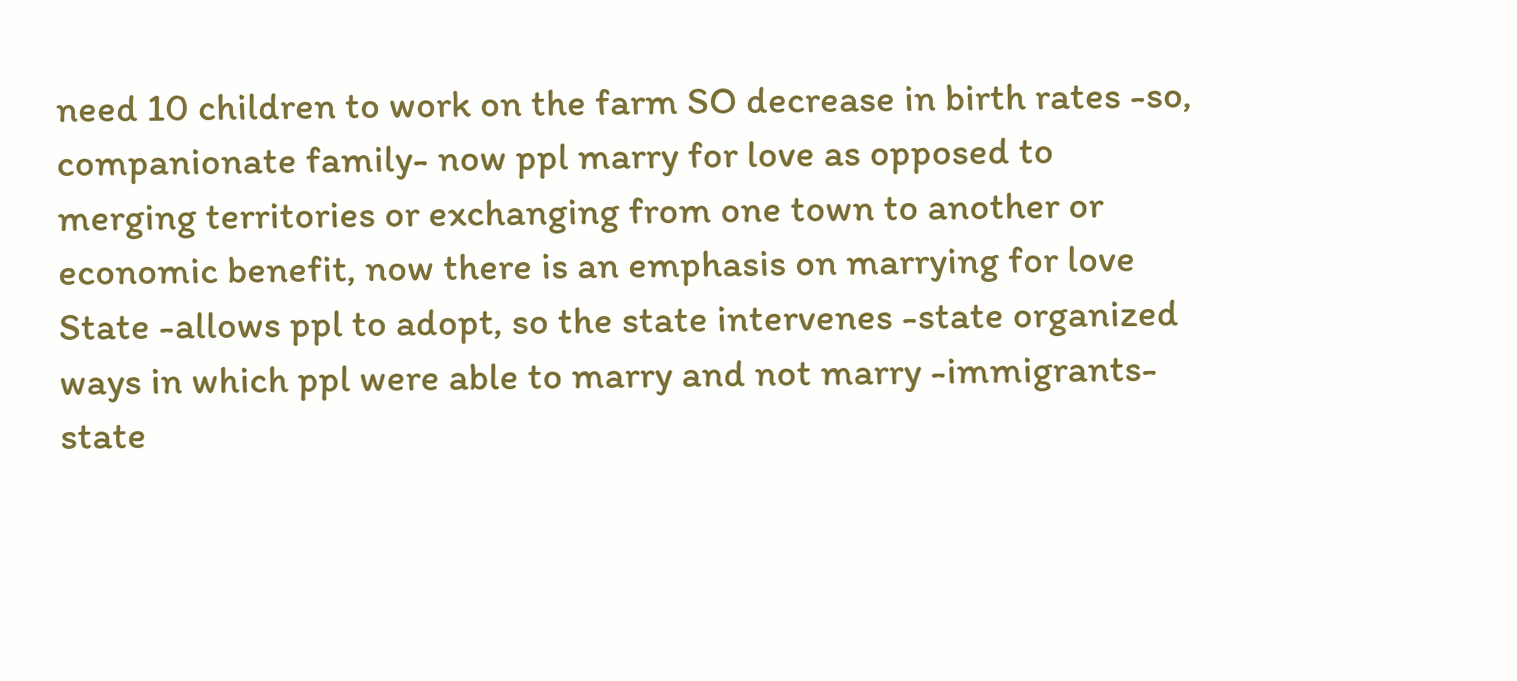need 10 children to work on the farm SO decrease in birth rates -so, companionate family- now ppl marry for love as opposed to merging territories or exchanging from one town to another or economic benefit, now there is an emphasis on marrying for love State -allows ppl to adopt, so the state intervenes -state organized ways in which ppl were able to marry and not marry -immigrants- state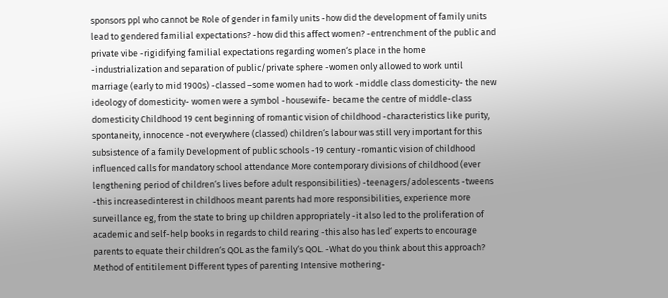sponsors ppl who cannot be Role of gender in family units -how did the development of family units lead to gendered familial expectations? -how did this affect women? -entrenchment of the public and private vibe -rigidifying familial expectations regarding women‘s place in the home -industrialization and separation of public/private sphere -women only allowed to work until marriage (early to mid 1900s) -classed –some women had to work -middle class domesticity- the new ideology of domesticity- women were a symbol -housewife- became the centre of middle-class domesticity Childhood 19 cent beginning of romantic vision of childhood -characteristics like purity, spontaneity, innocence -not everywhere (classed) children‘s labour was still very important for this subsistence of a family Development of public schools -19 century -romantic vision of childhood influenced calls for mandatory school attendance More contemporary divisions of childhood (ever lengthening period of children‘s lives before adult responsibilities) -teenagers/adolescents -tweens -this increasedinterest in childhoos meant parents had more responsibilities, experience more surveillance eg, from the state to bring up children appropriately -it also led to the proliferation of academic and self-help books in regards to child rearing -this also has led‘ experts to encourage parents to equate their children‘s QOL as the family‘s QOL. -What do you think about this approach? Method of entitilement Different types of parenting Intensive mothering-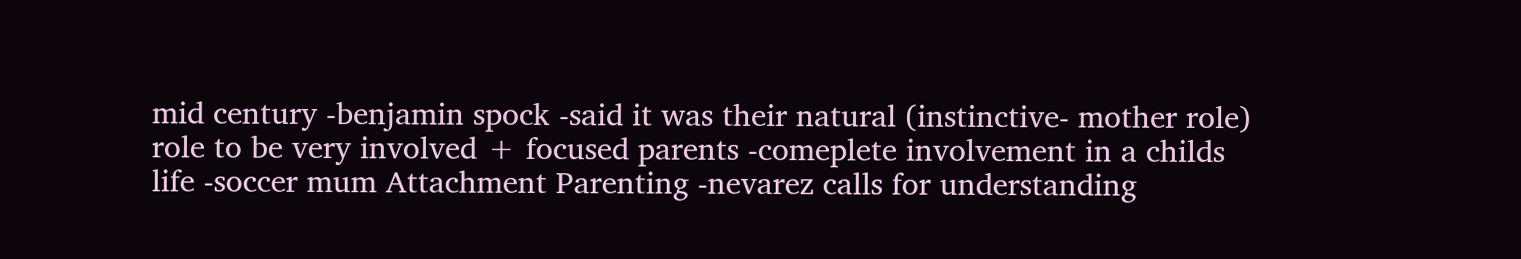mid century -benjamin spock -said it was their natural (instinctive- mother role) role to be very involved + focused parents -comeplete involvement in a childs life -soccer mum Attachment Parenting -nevarez calls for understanding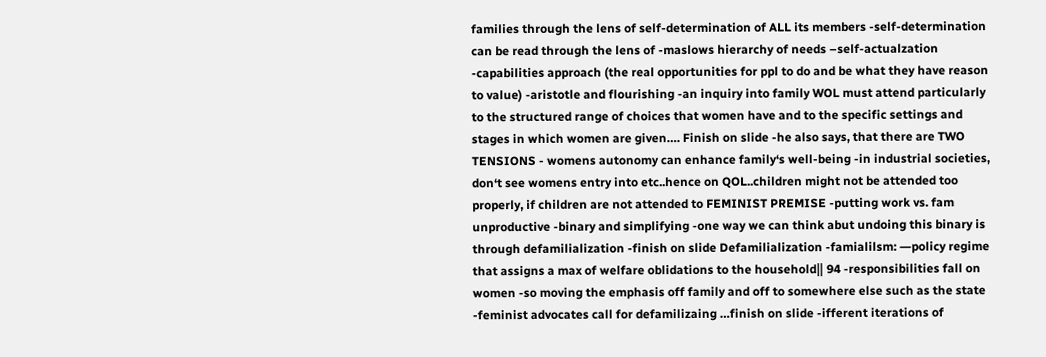families through the lens of self-determination of ALL its members -self-determination can be read through the lens of -maslows hierarchy of needs –self-actualzation -capabilities approach (the real opportunities for ppl to do and be what they have reason to value) -aristotle and flourishing -an inquiry into family WOL must attend particularly to the structured range of choices that women have and to the specific settings and stages in which women are given…. Finish on slide -he also says, that there are TWO TENSIONS - womens autonomy can enhance family‘s well-being -in industrial societies, don‘t see womens entry into etc..hence on QOL..children might not be attended too properly, if children are not attended to FEMINIST PREMISE -putting work vs. fam unproductive -binary and simplifying -one way we can think abut undoing this binary is through defamilialization -finish on slide Defamilialization -famialilsm: ―policy regime that assigns a max of welfare oblidations to the household‖ 94 -responsibilities fall on women -so moving the emphasis off family and off to somewhere else such as the state -feminist advocates call for defamilizaing …finish on slide -ifferent iterations of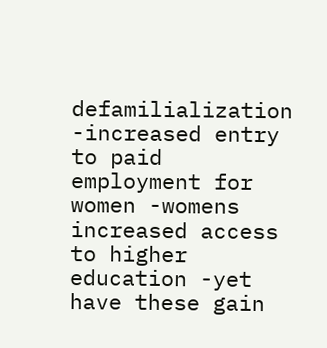defamilialization -increased entry to paid employment for women -womens increased access to higher education -yet have these gain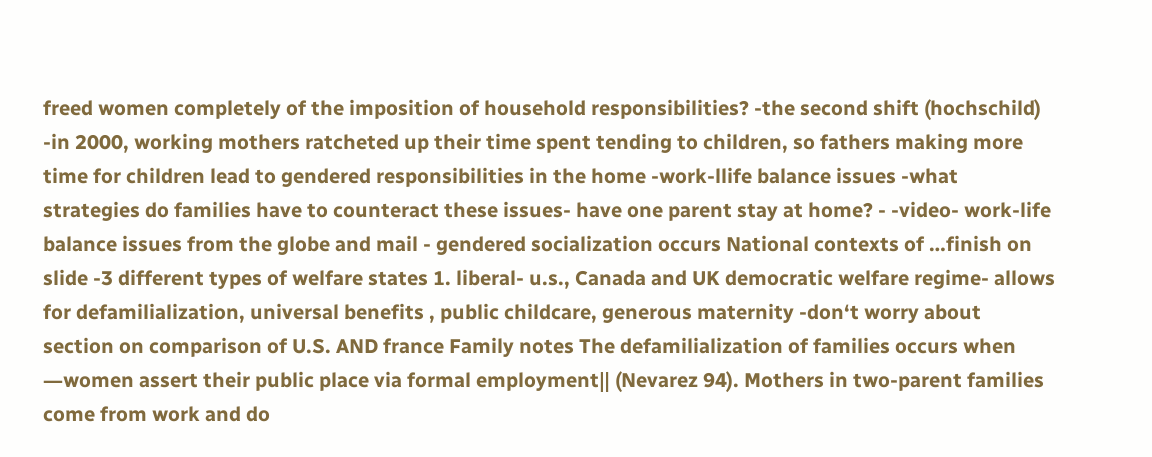freed women completely of the imposition of household responsibilities? -the second shift (hochschild) -in 2000, working mothers ratcheted up their time spent tending to children, so fathers making more time for children lead to gendered responsibilities in the home -work-llife balance issues -what strategies do families have to counteract these issues- have one parent stay at home? - -video- work-life balance issues from the globe and mail - gendered socialization occurs National contexts of …finish on slide -3 different types of welfare states 1. liberal- u.s., Canada and UK democratic welfare regime- allows for defamilialization, universal benefits , public childcare, generous maternity -don‘t worry about section on comparison of U.S. AND france Family notes The defamilialization of families occurs when ―women assert their public place via formal employment‖ (Nevarez 94). Mothers in two-parent families come from work and do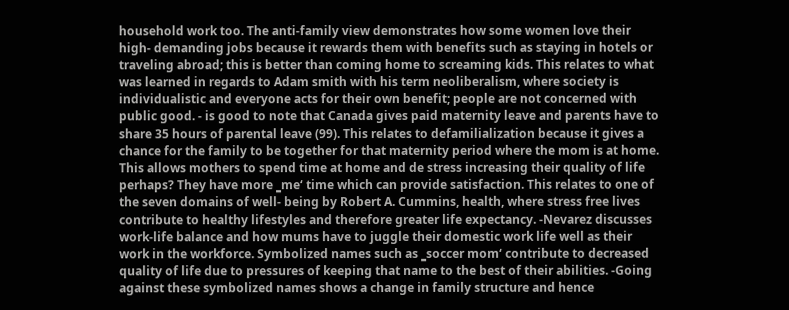household work too. The anti-family view demonstrates how some women love their high- demanding jobs because it rewards them with benefits such as staying in hotels or traveling abroad; this is better than coming home to screaming kids. This relates to what was learned in regards to Adam smith with his term neoliberalism, where society is individualistic and everyone acts for their own benefit; people are not concerned with public good. - is good to note that Canada gives paid maternity leave and parents have to share 35 hours of parental leave (99). This relates to defamilialization because it gives a chance for the family to be together for that maternity period where the mom is at home. This allows mothers to spend time at home and de stress increasing their quality of life perhaps? They have more ‗me‘ time which can provide satisfaction. This relates to one of the seven domains of well- being by Robert A. Cummins, health, where stress free lives contribute to healthy lifestyles and therefore greater life expectancy. -Nevarez discusses work-life balance and how mums have to juggle their domestic work life well as their work in the workforce. Symbolized names such as ‗soccer mom‘ contribute to decreased quality of life due to pressures of keeping that name to the best of their abilities. -Going against these symbolized names shows a change in family structure and hence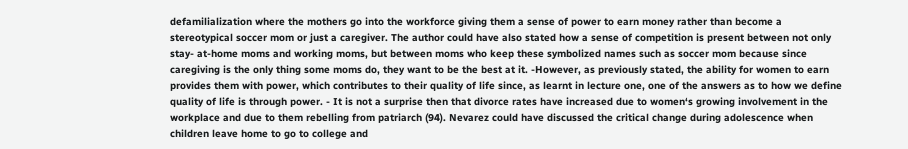defamilialization where the mothers go into the workforce giving them a sense of power to earn money rather than become a stereotypical soccer mom or just a caregiver. The author could have also stated how a sense of competition is present between not only stay- at-home moms and working moms, but between moms who keep these symbolized names such as soccer mom because since caregiving is the only thing some moms do, they want to be the best at it. -However, as previously stated, the ability for women to earn provides them with power, which contributes to their quality of life since, as learnt in lecture one, one of the answers as to how we define quality of life is through power. - It is not a surprise then that divorce rates have increased due to women‘s growing involvement in the workplace and due to them rebelling from patriarch (94). Nevarez could have discussed the critical change during adolescence when children leave home to go to college and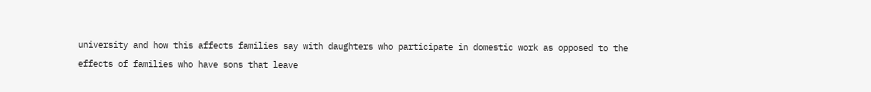university and how this affects families say with daughters who participate in domestic work as opposed to the effects of families who have sons that leave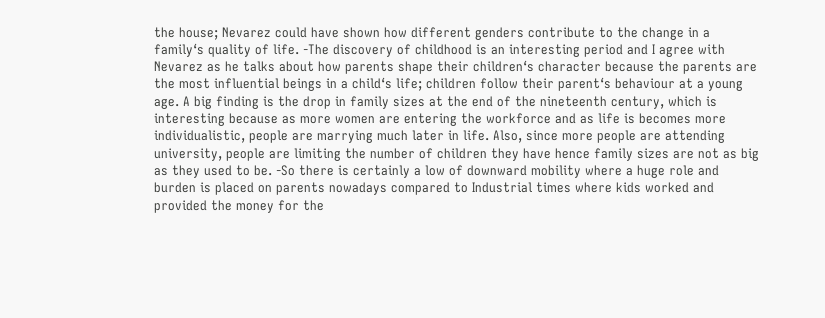the house; Nevarez could have shown how different genders contribute to the change in a family‘s quality of life. -The discovery of childhood is an interesting period and I agree with Nevarez as he talks about how parents shape their children‘s character because the parents are the most influential beings in a child‘s life; children follow their parent‘s behaviour at a young age. A big finding is the drop in family sizes at the end of the nineteenth century, which is interesting because as more women are entering the workforce and as life is becomes more individualistic, people are marrying much later in life. Also, since more people are attending university, people are limiting the number of children they have hence family sizes are not as big as they used to be. -So there is certainly a low of downward mobility where a huge role and burden is placed on parents nowadays compared to Industrial times where kids worked and provided the money for the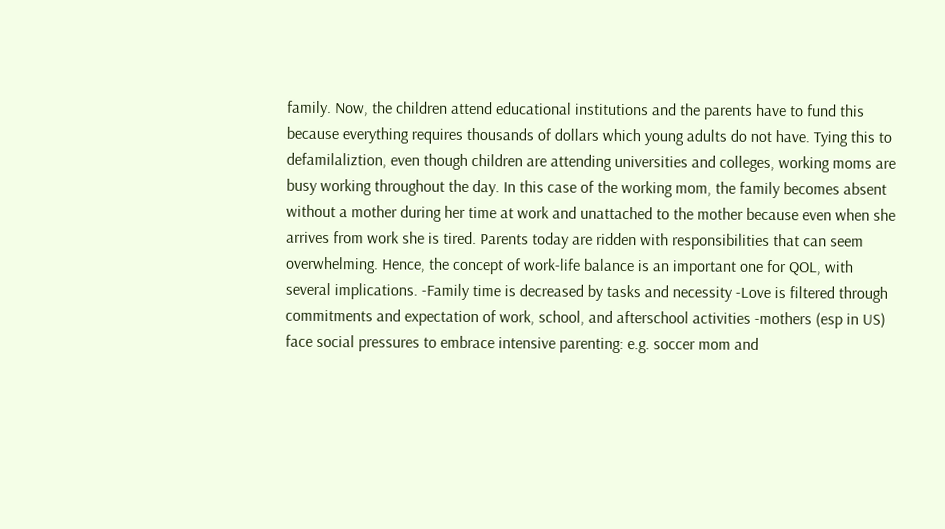family. Now, the children attend educational institutions and the parents have to fund this because everything requires thousands of dollars which young adults do not have. Tying this to defamilaliztion, even though children are attending universities and colleges, working moms are busy working throughout the day. In this case of the working mom, the family becomes absent without a mother during her time at work and unattached to the mother because even when she arrives from work she is tired. Parents today are ridden with responsibilities that can seem overwhelming. Hence, the concept of work-life balance is an important one for QOL, with several implications. -Family time is decreased by tasks and necessity -Love is filtered through commitments and expectation of work, school, and afterschool activities -mothers (esp in US) face social pressures to embrace intensive parenting: e.g. soccer mom and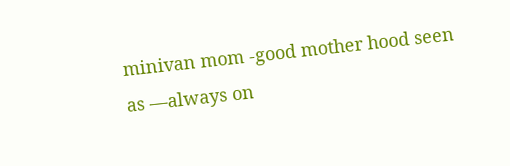minivan mom -good mother hood seen as ―always on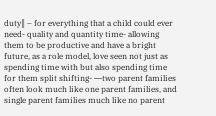duty‖ – for everything that a child could ever need- quality and quantity time- allowing them to be productive and have a bright future, as a role model, love seen not just as spending time with but also spending time for them split shifting- ―two parent families often look much like one parent families, and single parent families much like no parent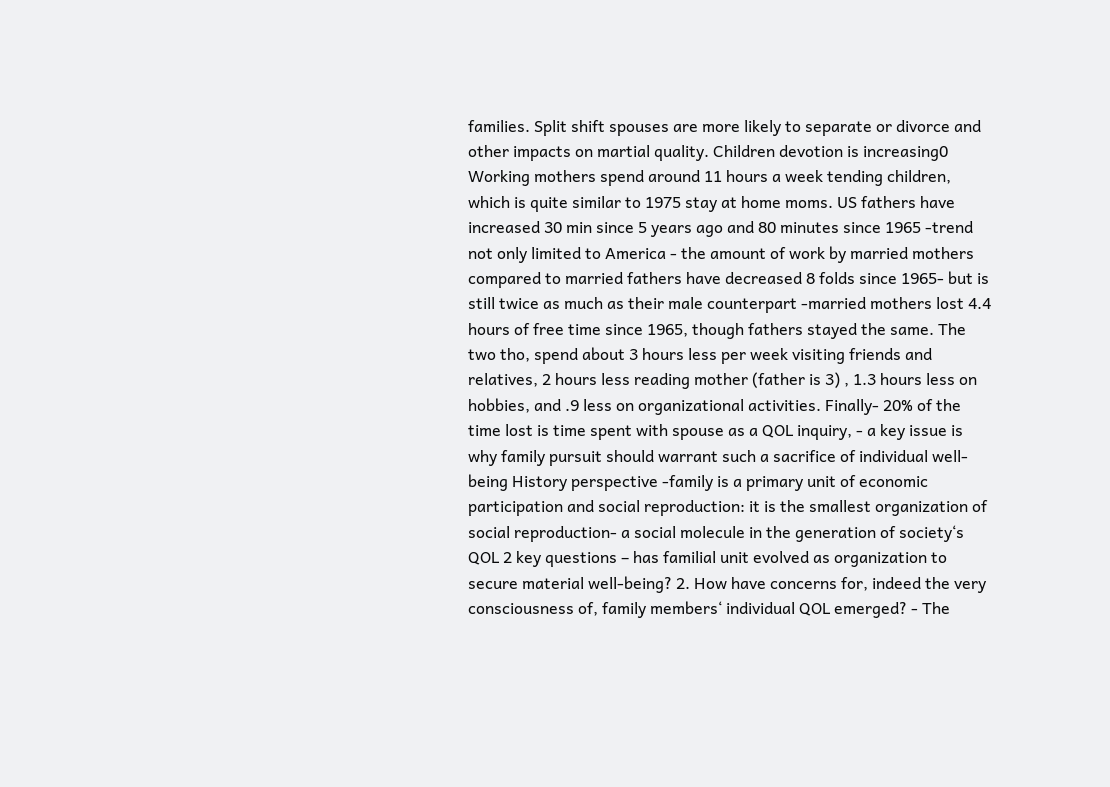families. Split shift spouses are more likely to separate or divorce and other impacts on martial quality. Children devotion is increasing0 Working mothers spend around 11 hours a week tending children, which is quite similar to 1975 stay at home moms. US fathers have increased 30 min since 5 years ago and 80 minutes since 1965 -trend not only limited to America - the amount of work by married mothers compared to married fathers have decreased 8 folds since 1965- but is still twice as much as their male counterpart -married mothers lost 4.4 hours of free time since 1965, though fathers stayed the same. The two tho, spend about 3 hours less per week visiting friends and relatives, 2 hours less reading mother (father is 3) , 1.3 hours less on hobbies, and .9 less on organizational activities. Finally- 20% of the time lost is time spent with spouse as a QOL inquiry, - a key issue is why family pursuit should warrant such a sacrifice of individual well-being History perspective -family is a primary unit of economic participation and social reproduction: it is the smallest organization of social reproduction- a social molecule in the generation of society‘s QOL 2 key questions – has familial unit evolved as organization to secure material well-being? 2. How have concerns for, indeed the very consciousness of, family members‘ individual QOL emerged? - The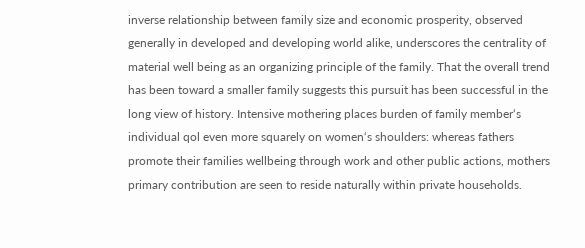inverse relationship between family size and economic prosperity, observed generally in developed and developing world alike, underscores the centrality of material well being as an organizing principle of the family. That the overall trend has been toward a smaller family suggests this pursuit has been successful in the long view of history. Intensive mothering places burden of family member‘s individual qol even more squarely on women‘s shoulders: whereas fathers promote their families wellbeing through work and other public actions, mothers primary contribution are seen to reside naturally within private households.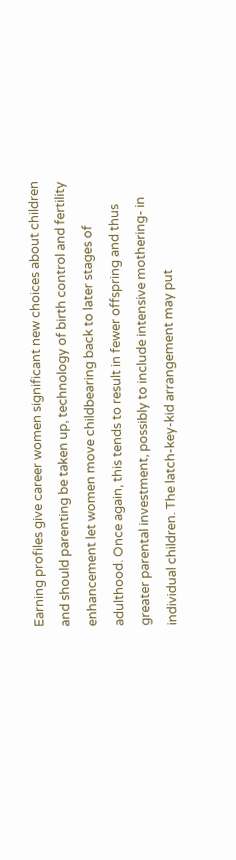Earning profiles give career women significant new choices about children and should parenting be taken up, technology of birth control and fertility enhancement let women move childbearing back to later stages of adulthood. Once again, this tends to result in fewer offspring and thus greater parental investment, possibly to include intensive mothering- in individual children. The latch-key-kid arrangement may put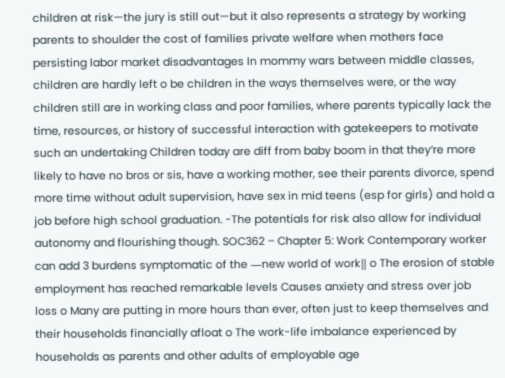children at risk—the jury is still out—but it also represents a strategy by working parents to shoulder the cost of families private welfare when mothers face persisting labor market disadvantages In mommy wars between middle classes, children are hardly left o be children in the ways themselves were, or the way children still are in working class and poor families, where parents typically lack the time, resources, or history of successful interaction with gatekeepers to motivate such an undertaking Children today are diff from baby boom in that they‘re more likely to have no bros or sis, have a working mother, see their parents divorce, spend more time without adult supervision, have sex in mid teens (esp for girls) and hold a job before high school graduation. -The potentials for risk also allow for individual autonomy and flourishing though. SOC362 – Chapter 5: Work Contemporary worker can add 3 burdens symptomatic of the ―new world of work‖ o The erosion of stable employment has reached remarkable levels Causes anxiety and stress over job loss o Many are putting in more hours than ever, often just to keep themselves and their households financially afloat o The work-life imbalance experienced by households as parents and other adults of employable age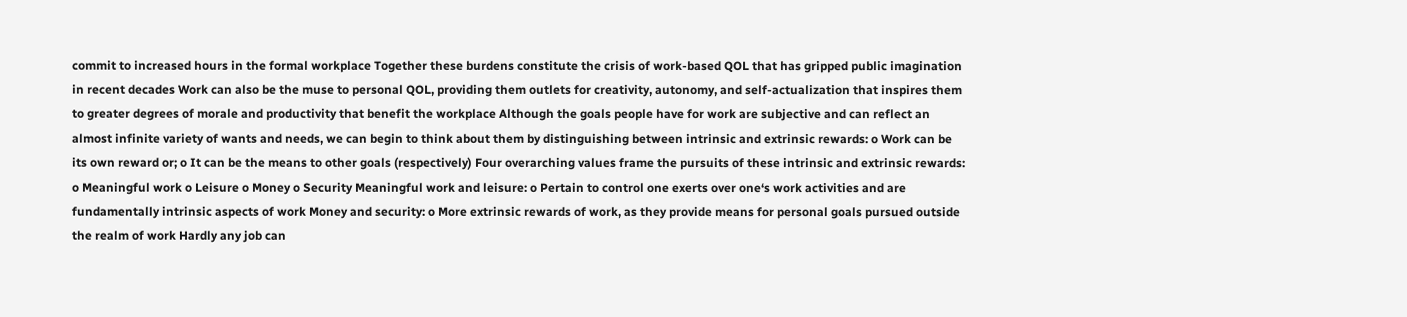commit to increased hours in the formal workplace Together these burdens constitute the crisis of work-based QOL that has gripped public imagination in recent decades Work can also be the muse to personal QOL, providing them outlets for creativity, autonomy, and self-actualization that inspires them to greater degrees of morale and productivity that benefit the workplace Although the goals people have for work are subjective and can reflect an almost infinite variety of wants and needs, we can begin to think about them by distinguishing between intrinsic and extrinsic rewards: o Work can be its own reward or; o It can be the means to other goals (respectively) Four overarching values frame the pursuits of these intrinsic and extrinsic rewards: o Meaningful work o Leisure o Money o Security Meaningful work and leisure: o Pertain to control one exerts over one‘s work activities and are fundamentally intrinsic aspects of work Money and security: o More extrinsic rewards of work, as they provide means for personal goals pursued outside the realm of work Hardly any job can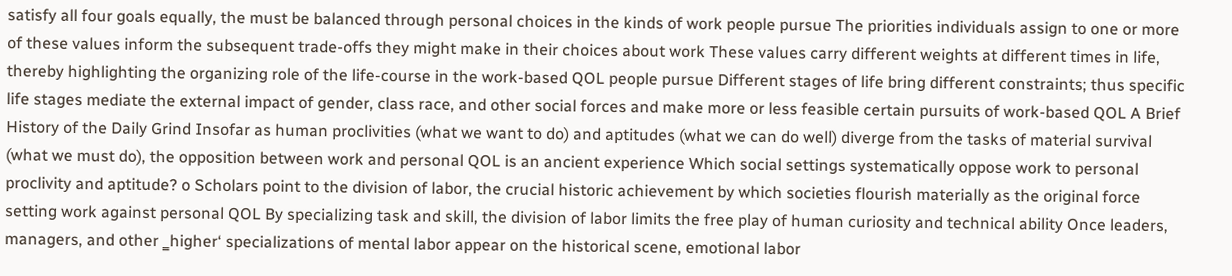satisfy all four goals equally, the must be balanced through personal choices in the kinds of work people pursue The priorities individuals assign to one or more of these values inform the subsequent trade-offs they might make in their choices about work These values carry different weights at different times in life, thereby highlighting the organizing role of the life-course in the work-based QOL people pursue Different stages of life bring different constraints; thus specific life stages mediate the external impact of gender, class race, and other social forces and make more or less feasible certain pursuits of work-based QOL A Brief History of the Daily Grind Insofar as human proclivities (what we want to do) and aptitudes (what we can do well) diverge from the tasks of material survival (what we must do), the opposition between work and personal QOL is an ancient experience Which social settings systematically oppose work to personal proclivity and aptitude? o Scholars point to the division of labor, the crucial historic achievement by which societies flourish materially as the original force setting work against personal QOL By specializing task and skill, the division of labor limits the free play of human curiosity and technical ability Once leaders, managers, and other ‗higher‘ specializations of mental labor appear on the historical scene, emotional labor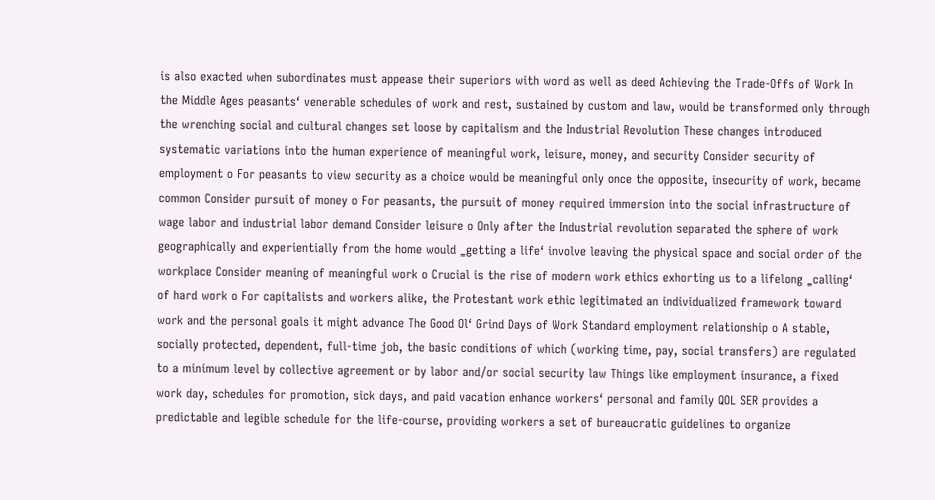is also exacted when subordinates must appease their superiors with word as well as deed Achieving the Trade-Offs of Work In the Middle Ages peasants‘ venerable schedules of work and rest, sustained by custom and law, would be transformed only through the wrenching social and cultural changes set loose by capitalism and the Industrial Revolution These changes introduced systematic variations into the human experience of meaningful work, leisure, money, and security Consider security of employment o For peasants to view security as a choice would be meaningful only once the opposite, insecurity of work, became common Consider pursuit of money o For peasants, the pursuit of money required immersion into the social infrastructure of wage labor and industrial labor demand Consider leisure o Only after the Industrial revolution separated the sphere of work geographically and experientially from the home would ‗getting a life‘ involve leaving the physical space and social order of the workplace Consider meaning of meaningful work o Crucial is the rise of modern work ethics exhorting us to a lifelong ‗calling‘ of hard work o For capitalists and workers alike, the Protestant work ethic legitimated an individualized framework toward work and the personal goals it might advance The Good Ol‘ Grind Days of Work Standard employment relationship o A stable, socially protected, dependent, full-time job, the basic conditions of which (working time, pay, social transfers) are regulated to a minimum level by collective agreement or by labor and/or social security law Things like employment insurance, a fixed work day, schedules for promotion, sick days, and paid vacation enhance workers‘ personal and family QOL SER provides a predictable and legible schedule for the life-course, providing workers a set of bureaucratic guidelines to organize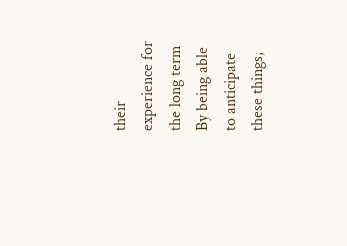their experience for the long term By being able to anticipate these things,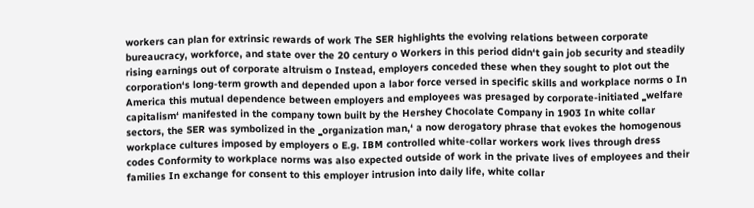workers can plan for extrinsic rewards of work The SER highlights the evolving relations between corporate bureaucracy, workforce, and state over the 20 century o Workers in this period didn‘t gain job security and steadily rising earnings out of corporate altruism o Instead, employers conceded these when they sought to plot out the corporation‘s long-term growth and depended upon a labor force versed in specific skills and workplace norms o In America this mutual dependence between employers and employees was presaged by corporate-initiated ‗welfare capitalism‘ manifested in the company town built by the Hershey Chocolate Company in 1903 In white collar sectors, the SER was symbolized in the ‗organization man,‘ a now derogatory phrase that evokes the homogenous workplace cultures imposed by employers o E.g. IBM controlled white-collar workers work lives through dress codes Conformity to workplace norms was also expected outside of work in the private lives of employees and their families In exchange for consent to this employer intrusion into daily life, white collar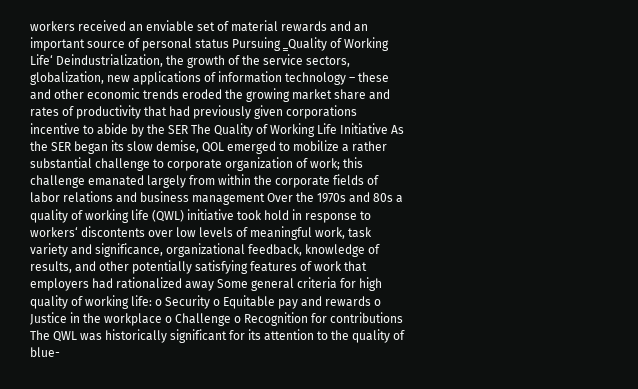workers received an enviable set of material rewards and an important source of personal status Pursuing ‗Quality of Working Life‘ Deindustrialization, the growth of the service sectors, globalization, new applications of information technology – these and other economic trends eroded the growing market share and rates of productivity that had previously given corporations incentive to abide by the SER The Quality of Working Life Initiative As the SER began its slow demise, QOL emerged to mobilize a rather substantial challenge to corporate organization of work; this challenge emanated largely from within the corporate fields of labor relations and business management Over the 1970s and 80s a quality of working life (QWL) initiative took hold in response to workers‘ discontents over low levels of meaningful work, task variety and significance, organizational feedback, knowledge of results, and other potentially satisfying features of work that employers had rationalized away Some general criteria for high quality of working life: o Security o Equitable pay and rewards o Justice in the workplace o Challenge o Recognition for contributions The QWL was historically significant for its attention to the quality of blue-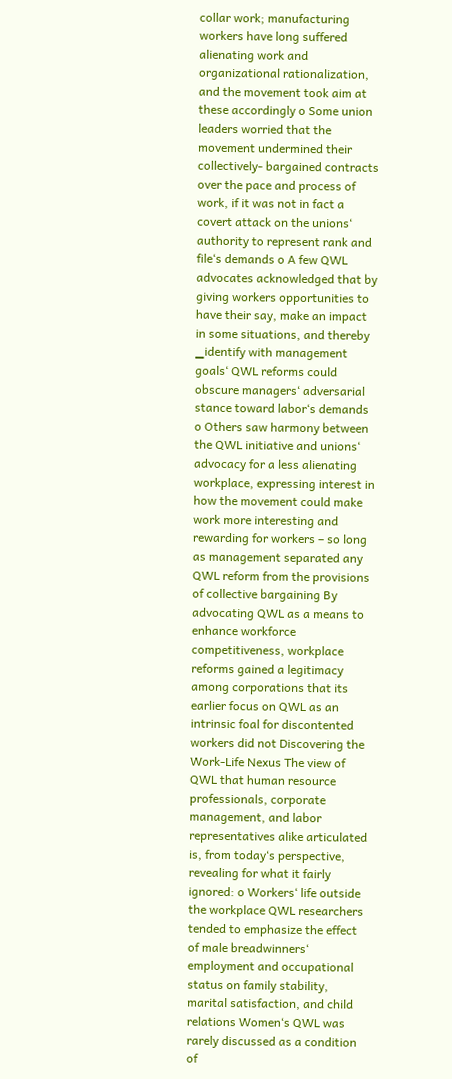collar work; manufacturing workers have long suffered alienating work and organizational rationalization, and the movement took aim at these accordingly o Some union leaders worried that the movement undermined their collectively- bargained contracts over the pace and process of work, if it was not in fact a covert attack on the unions‘ authority to represent rank and file‘s demands o A few QWL advocates acknowledged that by giving workers opportunities to have their say, make an impact in some situations, and thereby ‗identify with management goals‘ QWL reforms could obscure managers‘ adversarial stance toward labor‘s demands o Others saw harmony between the QWL initiative and unions‘ advocacy for a less alienating workplace, expressing interest in how the movement could make work more interesting and rewarding for workers – so long as management separated any QWL reform from the provisions of collective bargaining By advocating QWL as a means to enhance workforce competitiveness, workplace reforms gained a legitimacy among corporations that its earlier focus on QWL as an intrinsic foal for discontented workers did not Discovering the Work-Life Nexus The view of QWL that human resource professionals, corporate management, and labor representatives alike articulated is, from today‘s perspective, revealing for what it fairly ignored: o Workers‘ life outside the workplace QWL researchers tended to emphasize the effect of male breadwinners‘ employment and occupational status on family stability, marital satisfaction, and child relations Women‘s QWL was rarely discussed as a condition of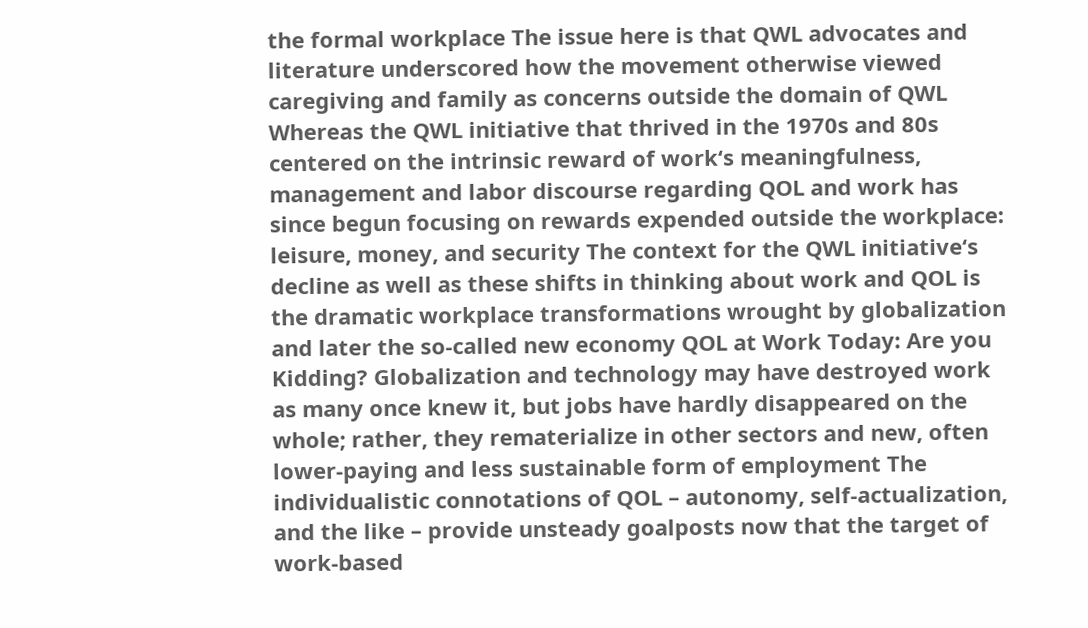the formal workplace The issue here is that QWL advocates and literature underscored how the movement otherwise viewed caregiving and family as concerns outside the domain of QWL Whereas the QWL initiative that thrived in the 1970s and 80s centered on the intrinsic reward of work‘s meaningfulness, management and labor discourse regarding QOL and work has since begun focusing on rewards expended outside the workplace: leisure, money, and security The context for the QWL initiative‘s decline as well as these shifts in thinking about work and QOL is the dramatic workplace transformations wrought by globalization and later the so-called new economy QOL at Work Today: Are you Kidding? Globalization and technology may have destroyed work as many once knew it, but jobs have hardly disappeared on the whole; rather, they rematerialize in other sectors and new, often lower-paying and less sustainable form of employment The individualistic connotations of QOL – autonomy, self-actualization, and the like – provide unsteady goalposts now that the target of work-based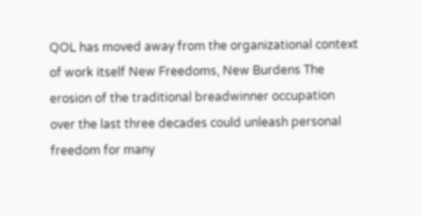QOL has moved away from the organizational context of work itself New Freedoms, New Burdens The erosion of the traditional breadwinner occupation over the last three decades could unleash personal freedom for many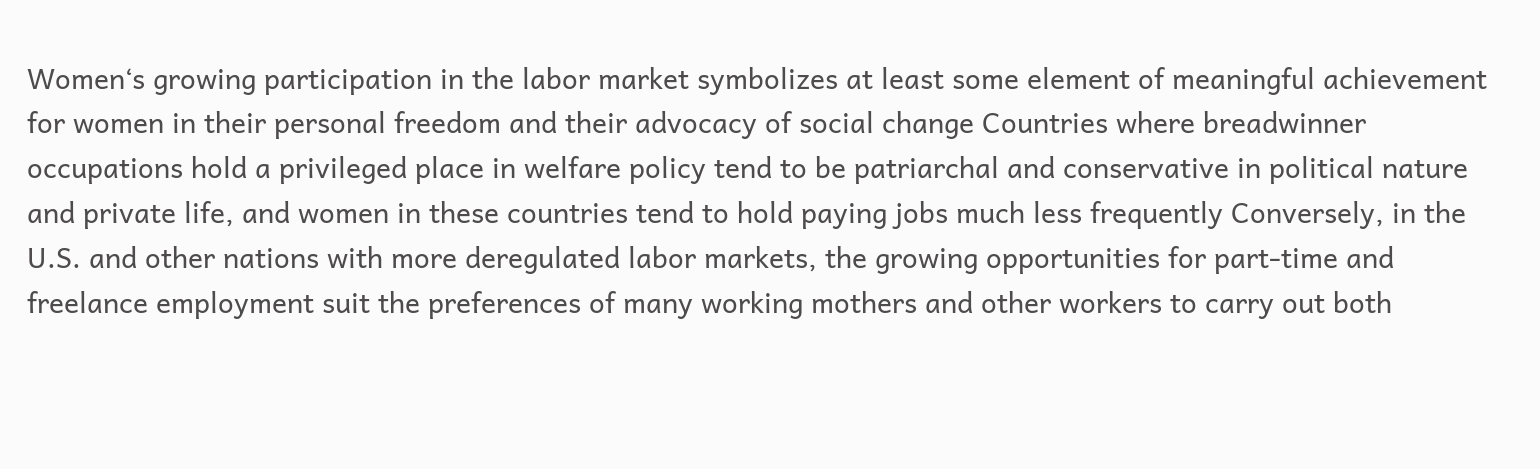Women‘s growing participation in the labor market symbolizes at least some element of meaningful achievement for women in their personal freedom and their advocacy of social change Countries where breadwinner occupations hold a privileged place in welfare policy tend to be patriarchal and conservative in political nature and private life, and women in these countries tend to hold paying jobs much less frequently Conversely, in the U.S. and other nations with more deregulated labor markets, the growing opportunities for part-time and freelance employment suit the preferences of many working mothers and other workers to carry out both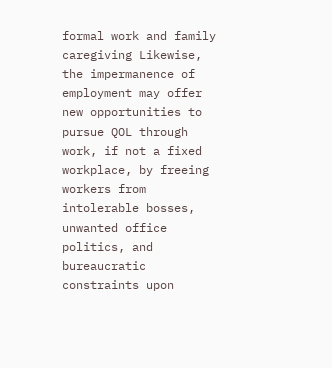formal work and family caregiving Likewise, the impermanence of employment may offer new opportunities to pursue QOL through work, if not a fixed workplace, by freeing workers from intolerable bosses, unwanted office politics, and bureaucratic constraints upon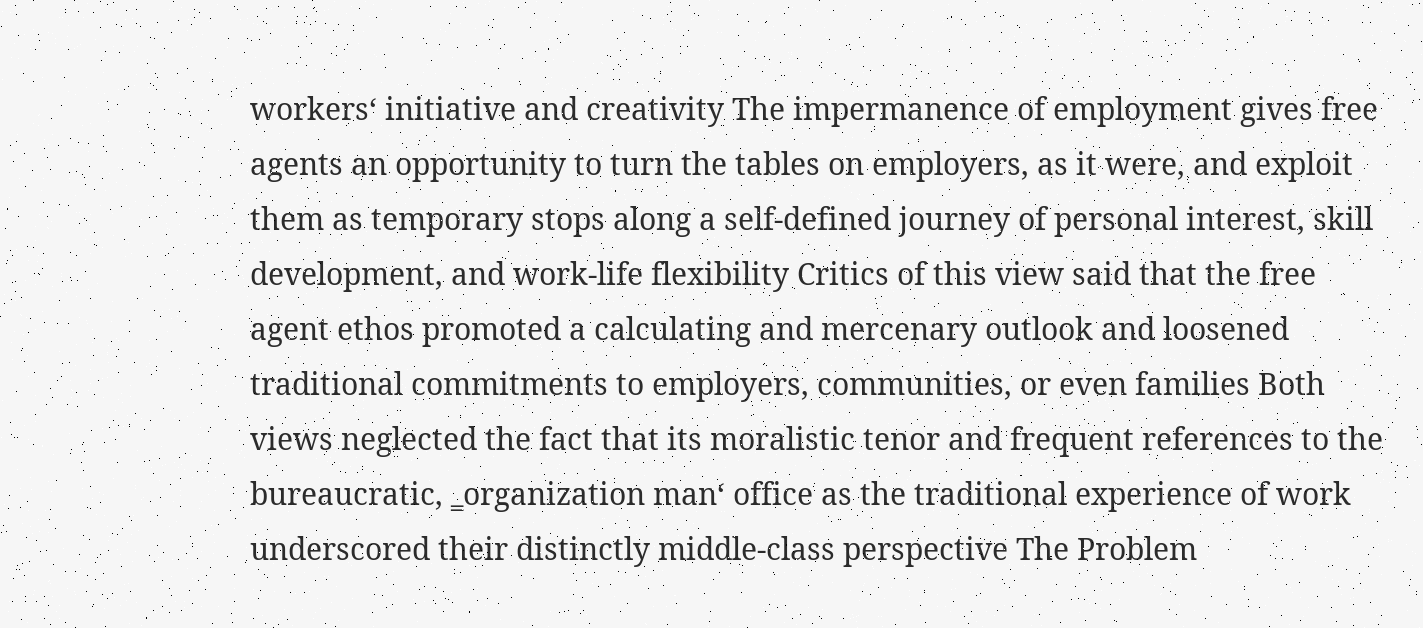workers‘ initiative and creativity The impermanence of employment gives free agents an opportunity to turn the tables on employers, as it were, and exploit them as temporary stops along a self-defined journey of personal interest, skill development, and work-life flexibility Critics of this view said that the free agent ethos promoted a calculating and mercenary outlook and loosened traditional commitments to employers, communities, or even families Both views neglected the fact that its moralistic tenor and frequent references to the bureaucratic, ‗organization man‘ office as the traditional experience of work underscored their distinctly middle-class perspective The Problem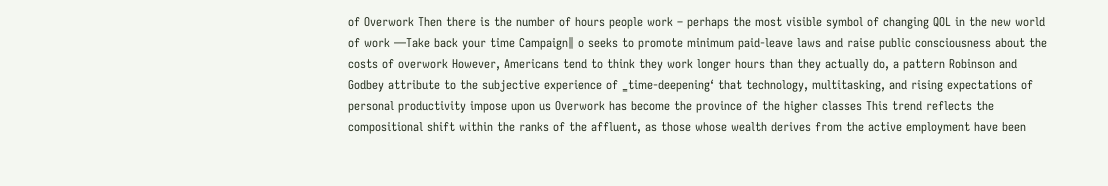of Overwork Then there is the number of hours people work – perhaps the most visible symbol of changing QOL in the new world of work ―Take back your time Campaign‖ o seeks to promote minimum paid-leave laws and raise public consciousness about the costs of overwork However, Americans tend to think they work longer hours than they actually do, a pattern Robinson and Godbey attribute to the subjective experience of ‗time-deepening‘ that technology, multitasking, and rising expectations of personal productivity impose upon us Overwork has become the province of the higher classes This trend reflects the compositional shift within the ranks of the affluent, as those whose wealth derives from the active employment have been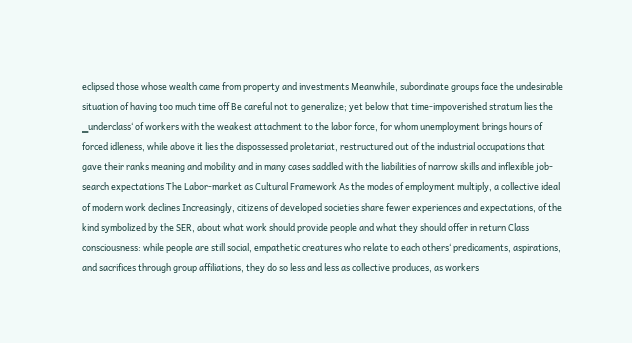eclipsed those whose wealth came from property and investments Meanwhile, subordinate groups face the undesirable situation of having too much time off Be careful not to generalize; yet below that time-impoverished stratum lies the ‗underclass‘ of workers with the weakest attachment to the labor force, for whom unemployment brings hours of forced idleness, while above it lies the dispossessed proletariat, restructured out of the industrial occupations that gave their ranks meaning and mobility and in many cases saddled with the liabilities of narrow skills and inflexible job-search expectations The Labor-market as Cultural Framework As the modes of employment multiply, a collective ideal of modern work declines Increasingly, citizens of developed societies share fewer experiences and expectations, of the kind symbolized by the SER, about what work should provide people and what they should offer in return Class consciousness: while people are still social, empathetic creatures who relate to each others‘ predicaments, aspirations, and sacrifices through group affiliations, they do so less and less as collective produces, as workers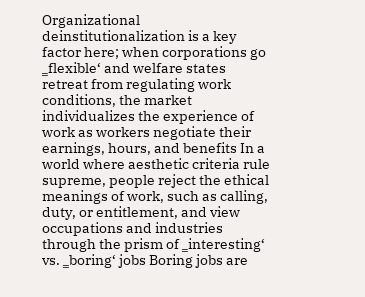Organizational deinstitutionalization is a key factor here; when corporations go ‗flexible‘ and welfare states retreat from regulating work conditions, the market individualizes the experience of work as workers negotiate their earnings, hours, and benefits In a world where aesthetic criteria rule supreme, people reject the ethical meanings of work, such as calling, duty, or entitlement, and view occupations and industries through the prism of ‗interesting‘ vs. ‗boring‘ jobs Boring jobs are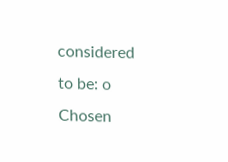considered to be: o Chosen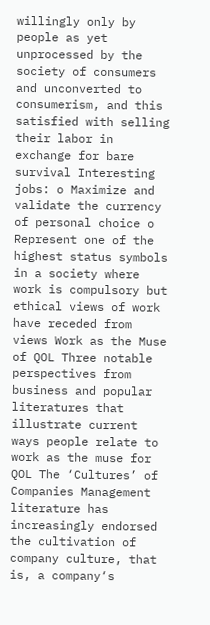willingly only by people as yet unprocessed by the society of consumers and unconverted to consumerism, and this satisfied with selling their labor in exchange for bare survival Interesting jobs: o Maximize and validate the currency of personal choice o Represent one of the highest status symbols in a society where work is compulsory but ethical views of work have receded from views Work as the Muse of QOL Three notable perspectives from business and popular literatures that illustrate current ways people relate to work as the muse for QOL The ‘Cultures’ of Companies Management literature has increasingly endorsed the cultivation of company culture, that is, a company‘s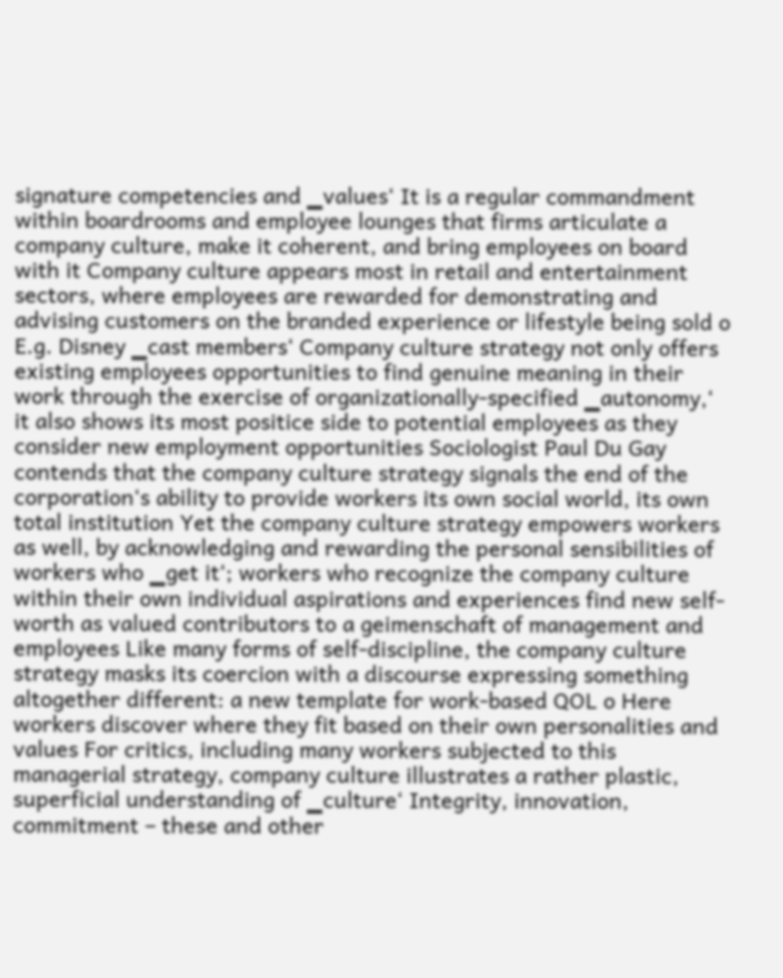signature competencies and ‗values‘ It is a regular commandment within boardrooms and employee lounges that firms articulate a company culture, make it coherent, and bring employees on board with it Company culture appears most in retail and entertainment sectors, where employees are rewarded for demonstrating and advising customers on the branded experience or lifestyle being sold o E.g. Disney ‗cast members‘ Company culture strategy not only offers existing employees opportunities to find genuine meaning in their work through the exercise of organizationally-specified ‗autonomy,‘ it also shows its most positice side to potential employees as they consider new employment opportunities Sociologist Paul Du Gay contends that the company culture strategy signals the end of the corporation‘s ability to provide workers its own social world, its own total institution Yet the company culture strategy empowers workers as well, by acknowledging and rewarding the personal sensibilities of workers who ‗get it‘; workers who recognize the company culture within their own individual aspirations and experiences find new self- worth as valued contributors to a geimenschaft of management and employees Like many forms of self-discipline, the company culture strategy masks its coercion with a discourse expressing something altogether different: a new template for work-based QOL o Here workers discover where they fit based on their own personalities and values For critics, including many workers subjected to this managerial strategy, company culture illustrates a rather plastic, superficial understanding of ‗culture‘ Integrity, innovation, commitment – these and other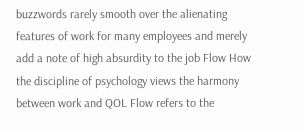buzzwords rarely smooth over the alienating features of work for many employees and merely add a note of high absurdity to the job Flow How the discipline of psychology views the harmony between work and QOL Flow refers to the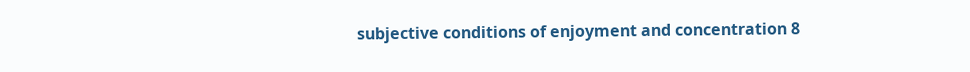subjective conditions of enjoyment and concentration 8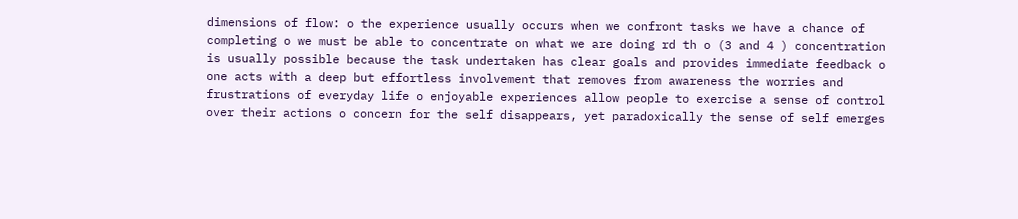dimensions of flow: o the experience usually occurs when we confront tasks we have a chance of completing o we must be able to concentrate on what we are doing rd th o (3 and 4 ) concentration is usually possible because the task undertaken has clear goals and provides immediate feedback o one acts with a deep but effortless involvement that removes from awareness the worries and frustrations of everyday life o enjoyable experiences allow people to exercise a sense of control over their actions o concern for the self disappears, yet paradoxically the sense of self emerges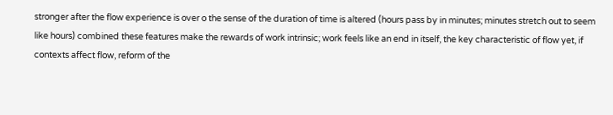stronger after the flow experience is over o the sense of the duration of time is altered (hours pass by in minutes; minutes stretch out to seem like hours) combined these features make the rewards of work intrinsic; work feels like an end in itself, the key characteristic of flow yet, if contexts affect flow, reform of the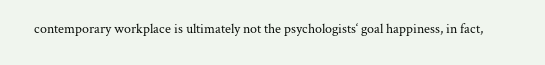contemporary workplace is ultimately not the psychologists‘ goal happiness, in fact,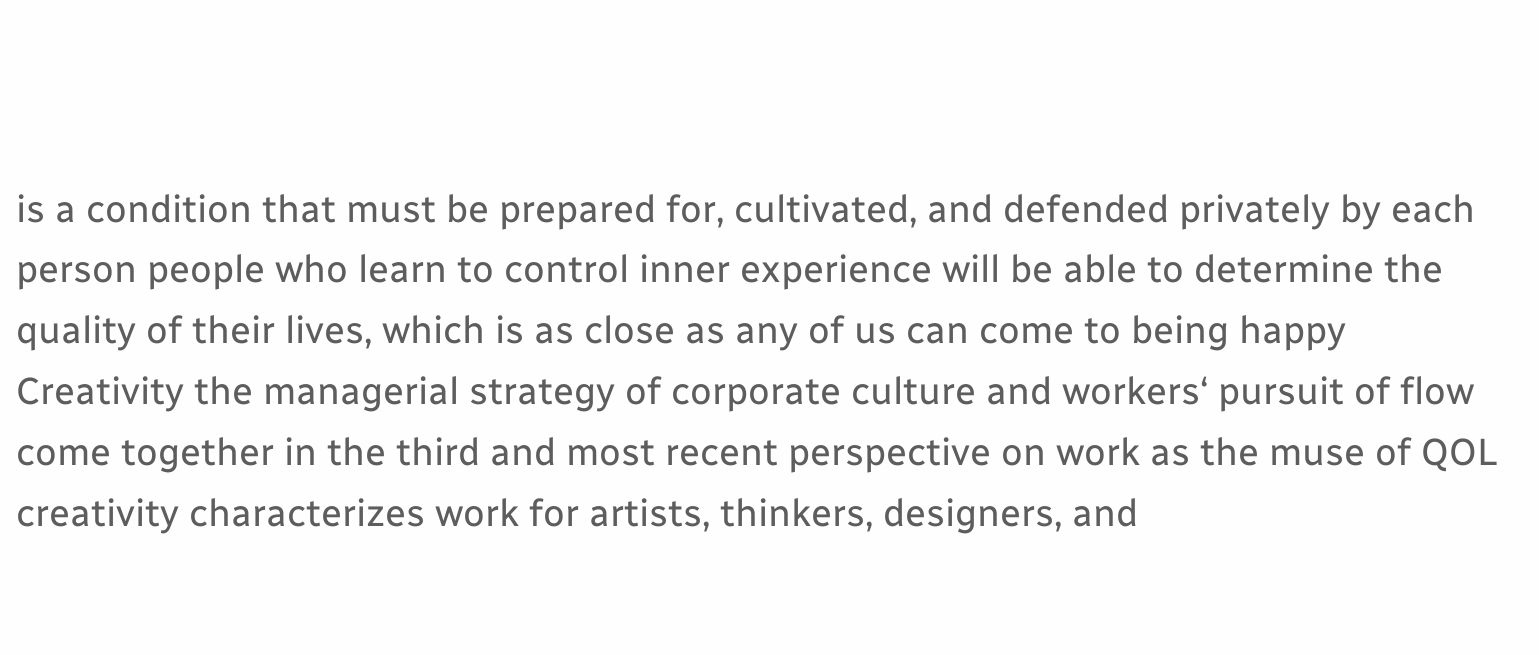is a condition that must be prepared for, cultivated, and defended privately by each person people who learn to control inner experience will be able to determine the quality of their lives, which is as close as any of us can come to being happy Creativity the managerial strategy of corporate culture and workers‘ pursuit of flow come together in the third and most recent perspective on work as the muse of QOL creativity characterizes work for artists, thinkers, designers, and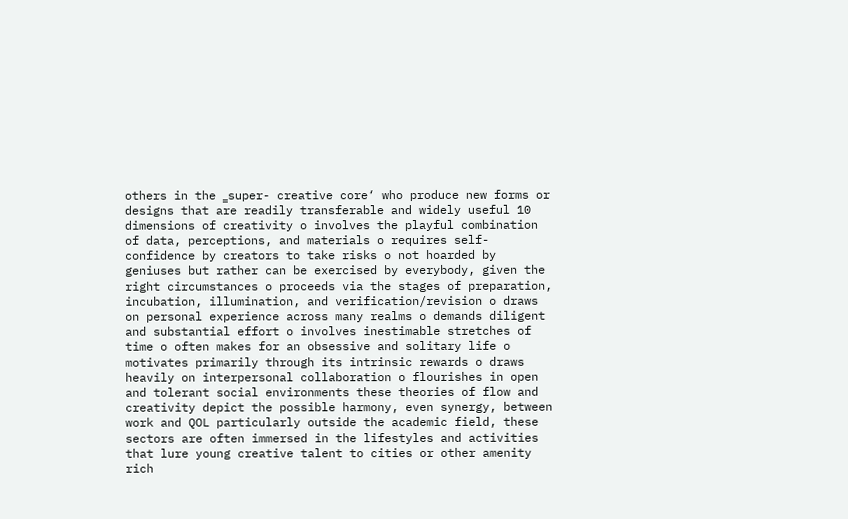others in the ‗super- creative core‘ who produce new forms or designs that are readily transferable and widely useful 10 dimensions of creativity o involves the playful combination of data, perceptions, and materials o requires self-confidence by creators to take risks o not hoarded by geniuses but rather can be exercised by everybody, given the right circumstances o proceeds via the stages of preparation, incubation, illumination, and verification/revision o draws on personal experience across many realms o demands diligent and substantial effort o involves inestimable stretches of time o often makes for an obsessive and solitary life o motivates primarily through its intrinsic rewards o draws heavily on interpersonal collaboration o flourishes in open and tolerant social environments these theories of flow and creativity depict the possible harmony, even synergy, between work and QOL particularly outside the academic field, these sectors are often immersed in the lifestyles and activities that lure young creative talent to cities or other amenity rich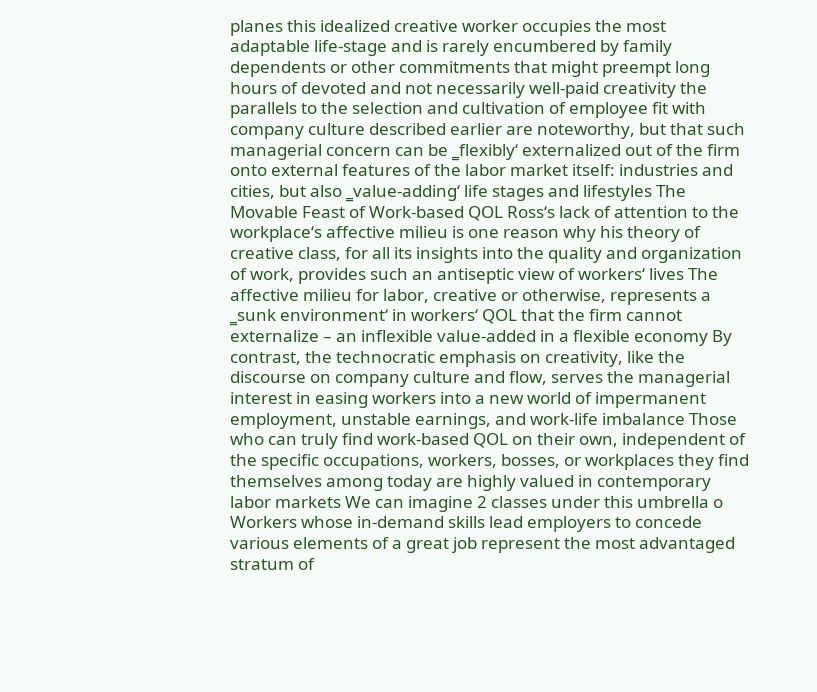planes this idealized creative worker occupies the most adaptable life-stage and is rarely encumbered by family dependents or other commitments that might preempt long hours of devoted and not necessarily well-paid creativity the parallels to the selection and cultivation of employee fit with company culture described earlier are noteworthy, but that such managerial concern can be ‗flexibly‘ externalized out of the firm onto external features of the labor market itself: industries and cities, but also ‗value-adding‘ life stages and lifestyles The Movable Feast of Work-based QOL Ross‘s lack of attention to the workplace‘s affective milieu is one reason why his theory of creative class, for all its insights into the quality and organization of work, provides such an antiseptic view of workers‘ lives The affective milieu for labor, creative or otherwise, represents a ‗sunk environment‘ in workers‘ QOL that the firm cannot externalize – an inflexible value-added in a flexible economy By contrast, the technocratic emphasis on creativity, like the discourse on company culture and flow, serves the managerial interest in easing workers into a new world of impermanent employment, unstable earnings, and work-life imbalance Those who can truly find work-based QOL on their own, independent of the specific occupations, workers, bosses, or workplaces they find themselves among today are highly valued in contemporary labor markets We can imagine 2 classes under this umbrella o Workers whose in-demand skills lead employers to concede various elements of a great job represent the most advantaged stratum of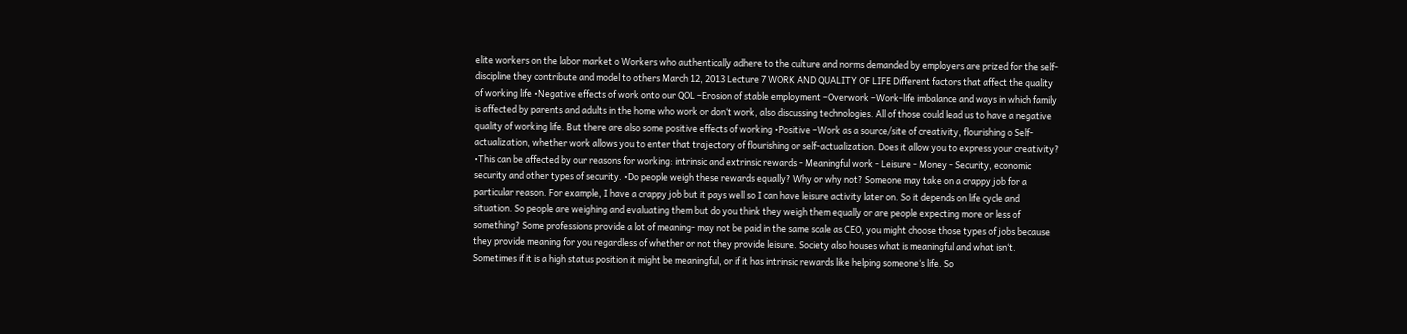elite workers on the labor market o Workers who authentically adhere to the culture and norms demanded by employers are prized for the self-discipline they contribute and model to others March 12, 2013 Lecture 7 WORK AND QUALITY OF LIFE Different factors that affect the quality of working life •Negative effects of work onto our QOL –Erosion of stable employment –Overwork –Work-life imbalance and ways in which family is affected by parents and adults in the home who work or don‘t work, also discussing technologies. All of those could lead us to have a negative quality of working life. But there are also some positive effects of working •Positive –Work as a source/site of creativity, flourishing o Self-actualization, whether work allows you to enter that trajectory of flourishing or self-actualization. Does it allow you to express your creativity? •This can be affected by our reasons for working: intrinsic and extrinsic rewards - Meaningful work - Leisure - Money - Security, economic security and other types of security. •Do people weigh these rewards equally? Why or why not? Someone may take on a crappy job for a particular reason. For example, I have a crappy job but it pays well so I can have leisure activity later on. So it depends on life cycle and situation. So people are weighing and evaluating them but do you think they weigh them equally or are people expecting more or less of something? Some professions provide a lot of meaning- may not be paid in the same scale as CEO, you might choose those types of jobs because they provide meaning for you regardless of whether or not they provide leisure. Society also houses what is meaningful and what isn‘t. Sometimes if it is a high status position it might be meaningful, or if it has intrinsic rewards like helping someone‘s life. So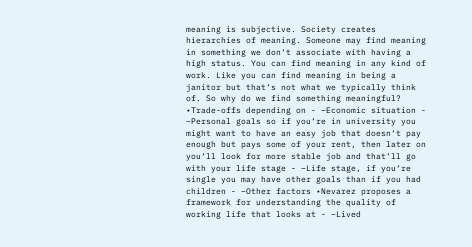meaning is subjective. Society creates hierarchies of meaning. Someone may find meaning in something we don‘t associate with having a high status. You can find meaning in any kind of work. Like you can find meaning in being a janitor but that‘s not what we typically think of. So why do we find something meaningful? •Trade-offs depending on - –Economic situation - –Personal goals so if you‘re in university you might want to have an easy job that doesn‘t pay enough but pays some of your rent, then later on you‘ll look for more stable job and that‘ll go with your life stage - –Life stage, if you‘re single you may have other goals than if you had children - –Other factors •Nevarez proposes a framework for understanding the quality of working life that looks at - –Lived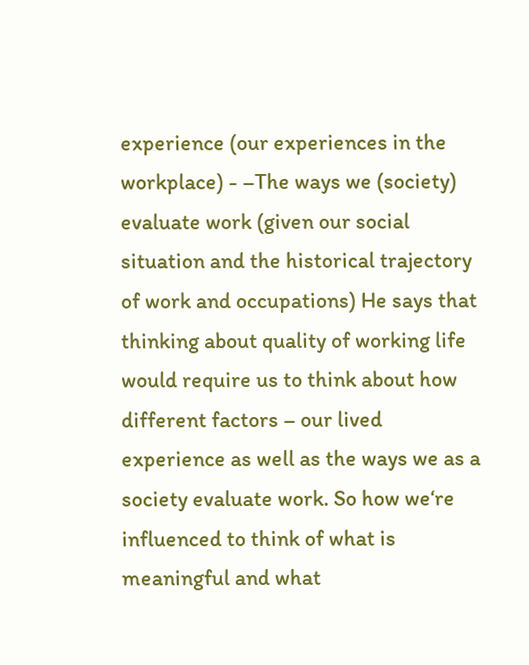experience (our experiences in the workplace) - –The ways we (society) evaluate work (given our social situation and the historical trajectory of work and occupations) He says that thinking about quality of working life would require us to think about how different factors – our lived experience as well as the ways we as a society evaluate work. So how we‘re influenced to think of what is meaningful and what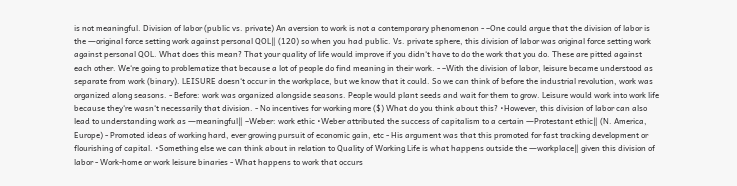is not meaningful. Division of labor (public vs. private) An aversion to work is not a contemporary phenomenon - –One could argue that the division of labor is the ―original force setting work against personal QOL‖ (120) so when you had public. Vs. private sphere, this division of labor was original force setting work against personal QOL. What does this mean? That your quality of life would improve if you didn‘t have to do the work that you do. These are pitted against each other. We‘re going to problematize that because a lot of people do find meaning in their work. - –With the division of labor, leisure became understood as separate from work (binary). LEISURE doesn‘t occur in the workplace, but we know that it could. So we can think of before the industrial revolution, work was organized along seasons. - Before: work was organized alongside seasons. People would plant seeds and wait for them to grow. Leisure would work into work life because they‘re wasn‘t necessarily that division. - No incentives for working more ($) What do you think about this? •However, this division of labor can also lead to understanding work as ―meaningful‖ –Weber: work ethic •Weber attributed the success of capitalism to a certain ―Protestant ethic‖ (N. America, Europe) - Promoted ideas of working hard, ever growing pursuit of economic gain, etc - His argument was that this promoted for fast tracking development or flourishing of capital. •Something else we can think about in relation to Quality of Working Life is what happens outside the ―workplace‖ given this division of labor - Work-home or work leisure binaries - What happens to work that occurs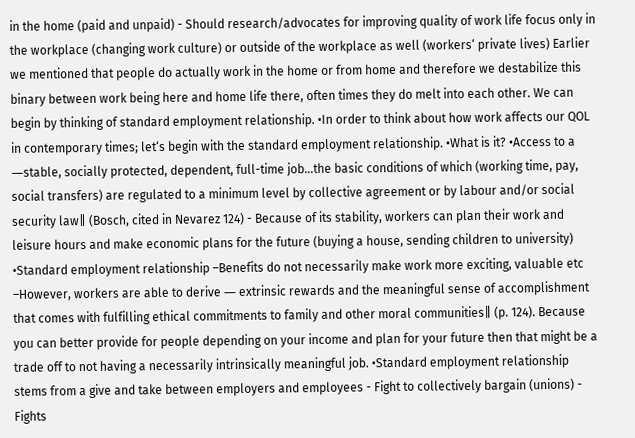in the home (paid and unpaid) - Should research/advocates for improving quality of work life focus only in the workplace (changing work culture) or outside of the workplace as well (workers‘ private lives) Earlier we mentioned that people do actually work in the home or from home and therefore we destabilize this binary between work being here and home life there, often times they do melt into each other. We can begin by thinking of standard employment relationship. •In order to think about how work affects our QOL in contemporary times; let‘s begin with the standard employment relationship. •What is it? •Access to a ―stable, socially protected, dependent, full-time job…the basic conditions of which (working time, pay, social transfers) are regulated to a minimum level by collective agreement or by labour and/or social security law‖ (Bosch, cited in Nevarez 124) - Because of its stability, workers can plan their work and leisure hours and make economic plans for the future (buying a house, sending children to university) •Standard employment relationship –Benefits do not necessarily make work more exciting, valuable etc –However, workers are able to derive ― extrinsic rewards and the meaningful sense of accomplishment that comes with fulfilling ethical commitments to family and other moral communities‖ (p. 124). Because you can better provide for people depending on your income and plan for your future then that might be a trade off to not having a necessarily intrinsically meaningful job. •Standard employment relationship stems from a give and take between employers and employees - Fight to collectively bargain (unions) - Fights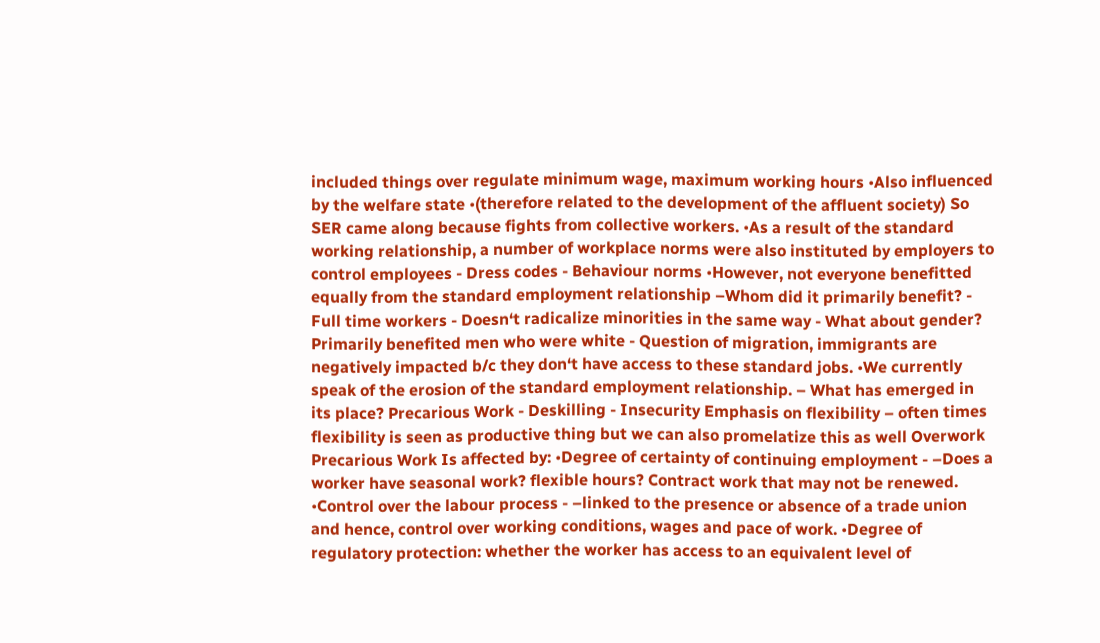included things over regulate minimum wage, maximum working hours •Also influenced by the welfare state •(therefore related to the development of the affluent society) So SER came along because fights from collective workers. •As a result of the standard working relationship, a number of workplace norms were also instituted by employers to control employees - Dress codes - Behaviour norms •However, not everyone benefitted equally from the standard employment relationship –Whom did it primarily benefit? - Full time workers - Doesn‘t radicalize minorities in the same way - What about gender? Primarily benefited men who were white - Question of migration, immigrants are negatively impacted b/c they don‘t have access to these standard jobs. •We currently speak of the erosion of the standard employment relationship. – What has emerged in its place? Precarious Work - Deskilling - Insecurity Emphasis on flexibility – often times flexibility is seen as productive thing but we can also promelatize this as well Overwork Precarious Work Is affected by: •Degree of certainty of continuing employment - –Does a worker have seasonal work? flexible hours? Contract work that may not be renewed. •Control over the labour process - –linked to the presence or absence of a trade union and hence, control over working conditions, wages and pace of work. •Degree of regulatory protection: whether the worker has access to an equivalent level of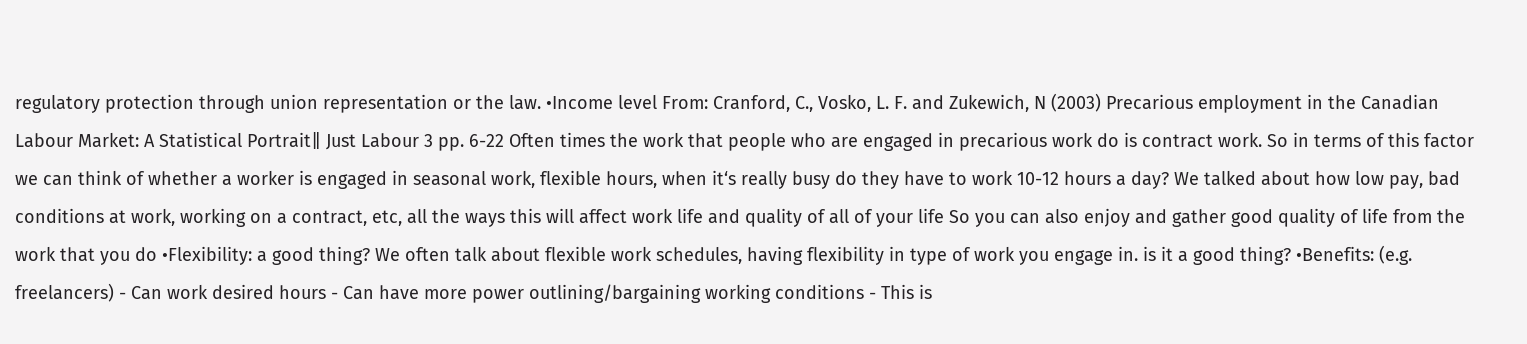regulatory protection through union representation or the law. •Income level From: Cranford, C., Vosko, L. F. and Zukewich, N (2003) Precarious employment in the Canadian Labour Market: A Statistical Portrait‖ Just Labour 3 pp. 6-22 Often times the work that people who are engaged in precarious work do is contract work. So in terms of this factor we can think of whether a worker is engaged in seasonal work, flexible hours, when it‘s really busy do they have to work 10-12 hours a day? We talked about how low pay, bad conditions at work, working on a contract, etc, all the ways this will affect work life and quality of all of your life So you can also enjoy and gather good quality of life from the work that you do •Flexibility: a good thing? We often talk about flexible work schedules, having flexibility in type of work you engage in. is it a good thing? •Benefits: (e.g. freelancers) - Can work desired hours - Can have more power outlining/bargaining working conditions - This is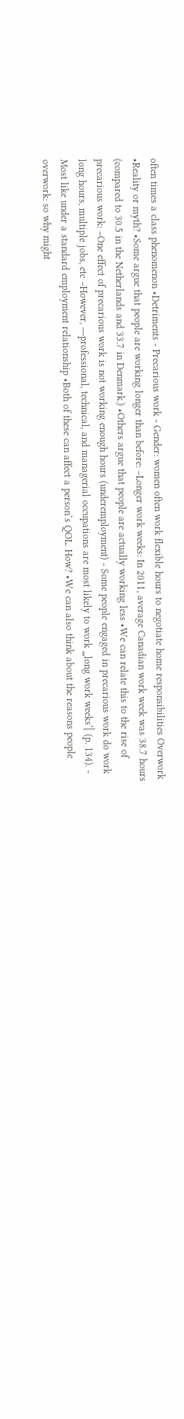often times a class phenomenon •Detriments - Precarious work - Gender: women often work flexible hours to negotiate home responsibilities Overwork •Reality or myth? •Some argue that people are working longer than before: –Longer work weeks: In 2011, average Canadian work week was 38.7 hours (compared to 30.5 in the Netherlands and 33.7 in Denmark.) •Others argue that people are actually working less •We can relate this to the rise of precarious work: –One effect of precarious work is not working enough hours (underemployment) - Some people engaged in precarious work do work long hours, multiple jobs, etc –However, ―professional, technical, and managerial occupations are most likely to work ‗long work weeks‘‖ (p. 134). - Most like under a standard employment relationship •Both of these can affect a person‘s QOL. How? •We can also think about the reasons people overwork: so why might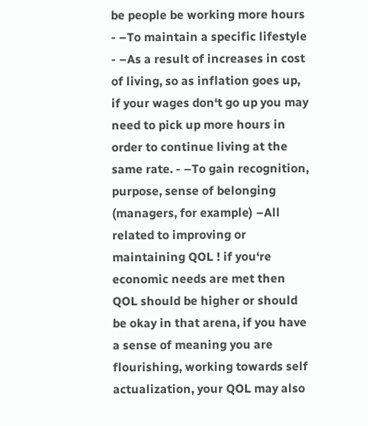be people be working more hours - –To maintain a specific lifestyle - –As a result of increases in cost of living, so as inflation goes up, if your wages don‘t go up you may need to pick up more hours in order to continue living at the same rate. - –To gain recognition, purpose, sense of belonging (managers, for example) –All related to improving or maintaining QOL ! if you‘re economic needs are met then QOL should be higher or should be okay in that arena, if you have a sense of meaning you are flourishing, working towards self actualization, your QOL may also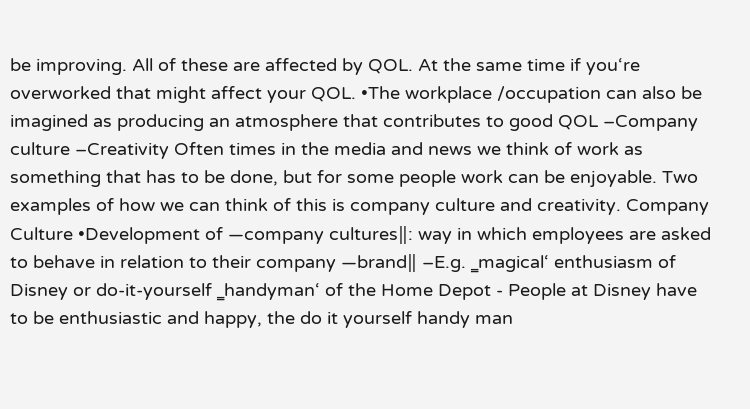be improving. All of these are affected by QOL. At the same time if you‘re overworked that might affect your QOL. •The workplace /occupation can also be imagined as producing an atmosphere that contributes to good QOL –Company culture –Creativity Often times in the media and news we think of work as something that has to be done, but for some people work can be enjoyable. Two examples of how we can think of this is company culture and creativity. Company Culture •Development of ―company cultures‖: way in which employees are asked to behave in relation to their company ―brand‖ –E.g. ‗magical‘ enthusiasm of Disney or do-it-yourself ‗handyman‘ of the Home Depot - People at Disney have to be enthusiastic and happy, the do it yourself handy man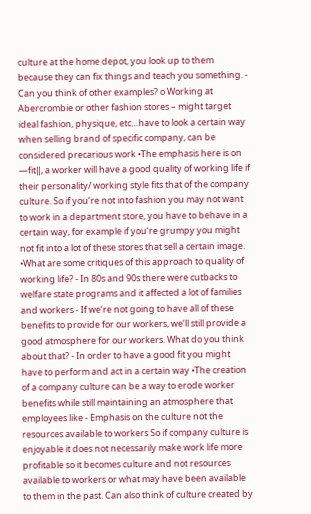culture at the home depot, you look up to them because they can fix things and teach you something. - Can you think of other examples? o Working at Abercrombie or other fashion stores – might target ideal fashion, physique, etc…have to look a certain way when selling brand of specific company, can be considered precarious work •The emphasis here is on ―fit‖, a worker will have a good quality of working life if their personality/ working style fits that of the company culture. So if you‘re not into fashion you may not want to work in a department store, you have to behave in a certain way, for example if you‘re grumpy you might not fit into a lot of these stores that sell a certain image. •What are some critiques of this approach to quality of working life? - In 80s and 90s there were cutbacks to welfare state programs and it affected a lot of families and workers - If we‘re not going to have all of these benefits to provide for our workers, we‘ll still provide a good atmosphere for our workers. What do you think about that? - In order to have a good fit you might have to perform and act in a certain way •The creation of a company culture can be a way to erode worker benefits while still maintaining an atmosphere that employees like - Emphasis on the culture not the resources available to workers So if company culture is enjoyable it does not necessarily make work life more profitable so it becomes culture and not resources available to workers or what may have been available to them in the past. Can also think of culture created by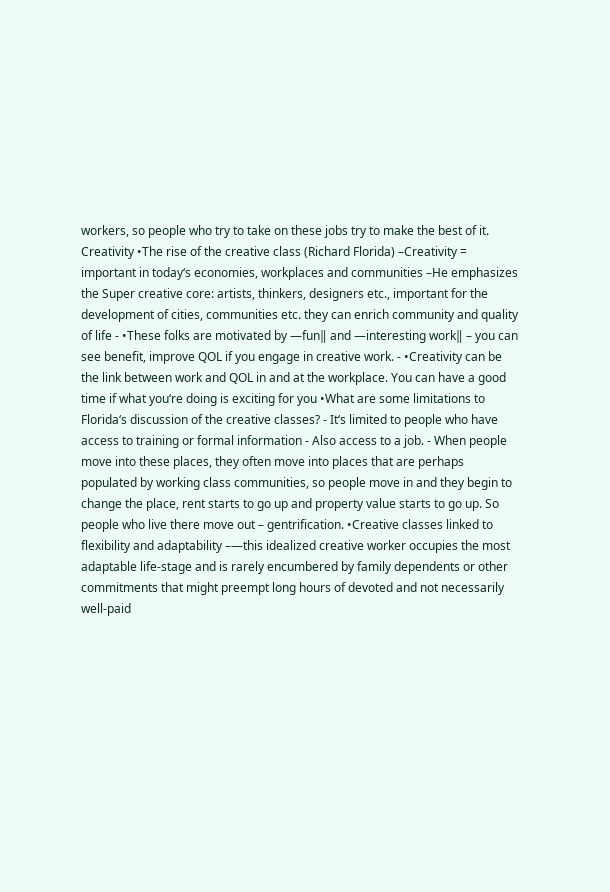workers, so people who try to take on these jobs try to make the best of it. Creativity •The rise of the creative class (Richard Florida) –Creativity = important in today‘s economies, workplaces and communities –He emphasizes the Super creative core: artists, thinkers, designers etc., important for the development of cities, communities etc. they can enrich community and quality of life - •These folks are motivated by ―fun‖ and ―interesting work‖ – you can see benefit, improve QOL if you engage in creative work. - •Creativity can be the link between work and QOL in and at the workplace. You can have a good time if what you‘re doing is exciting for you •What are some limitations to Florida‘s discussion of the creative classes? - It‘s limited to people who have access to training or formal information - Also access to a job. - When people move into these places, they often move into places that are perhaps populated by working class communities, so people move in and they begin to change the place, rent starts to go up and property value starts to go up. So people who live there move out – gentrification. •Creative classes linked to flexibility and adaptability –―this idealized creative worker occupies the most adaptable life-stage and is rarely encumbered by family dependents or other commitments that might preempt long hours of devoted and not necessarily well-paid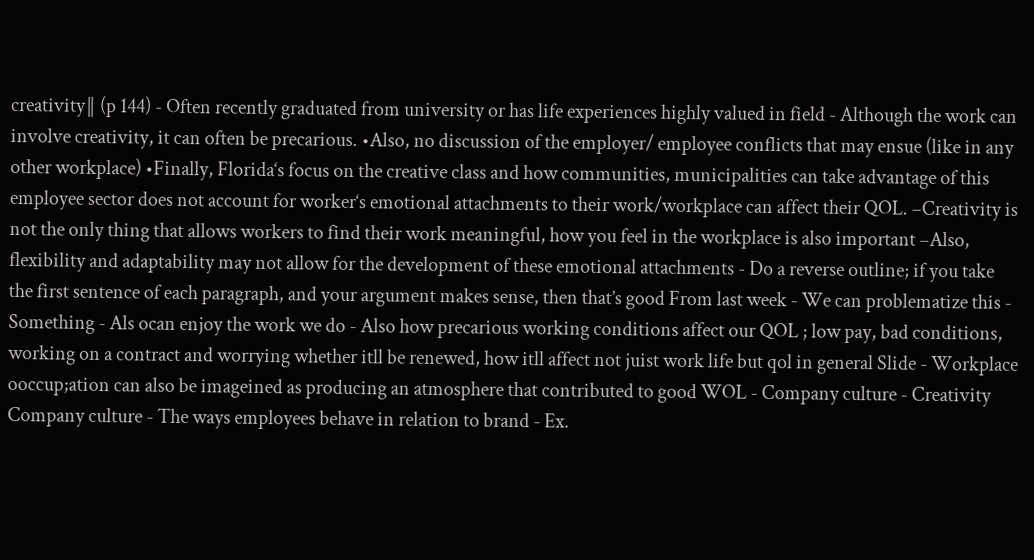creativity‖ (p 144) - Often recently graduated from university or has life experiences highly valued in field - Although the work can involve creativity, it can often be precarious. •Also, no discussion of the employer/ employee conflicts that may ensue (like in any other workplace) •Finally, Florida‘s focus on the creative class and how communities, municipalities can take advantage of this employee sector does not account for worker‘s emotional attachments to their work/workplace can affect their QOL. –Creativity is not the only thing that allows workers to find their work meaningful, how you feel in the workplace is also important –Also, flexibility and adaptability may not allow for the development of these emotional attachments - Do a reverse outline; if you take the first sentence of each paragraph, and your argument makes sense, then that’s good From last week - We can problematize this - Something - Als ocan enjoy the work we do - Also how precarious working conditions affect our QOL ; low pay, bad conditions, working on a contract and worrying whether itll be renewed, how itll affect not juist work life but qol in general Slide - Workplace ooccup;ation can also be imageined as producing an atmosphere that contributed to good WOL - Company culture - Creativity Company culture - The ways employees behave in relation to brand - Ex.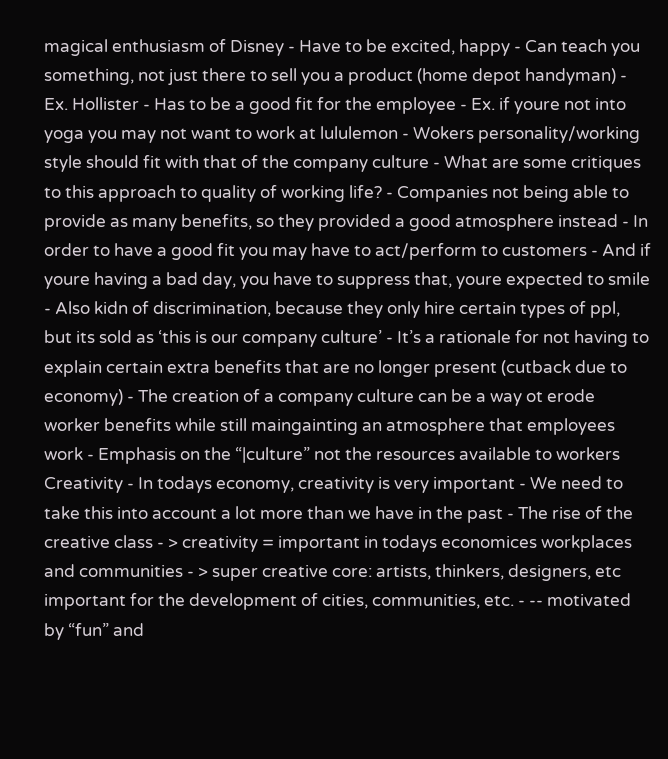magical enthusiasm of Disney - Have to be excited, happy - Can teach you something, not just there to sell you a product (home depot handyman) - Ex. Hollister - Has to be a good fit for the employee - Ex. if youre not into yoga you may not want to work at lululemon - Wokers personality/working style should fit with that of the company culture - What are some critiques to this approach to quality of working life? - Companies not being able to provide as many benefits, so they provided a good atmosphere instead - In order to have a good fit you may have to act/perform to customers - And if youre having a bad day, you have to suppress that, youre expected to smile - Also kidn of discrimination, because they only hire certain types of ppl, but its sold as ‘this is our company culture’ - It’s a rationale for not having to explain certain extra benefits that are no longer present (cutback due to economy) - The creation of a company culture can be a way ot erode worker benefits while still maingainting an atmosphere that employees work - Emphasis on the “|culture” not the resources available to workers Creativity - In todays economy, creativity is very important - We need to take this into account a lot more than we have in the past - The rise of the creative class - > creativity = important in todays economices workplaces and communities - > super creative core: artists, thinkers, designers, etc important for the development of cities, communities, etc. - -- motivated by “fun” and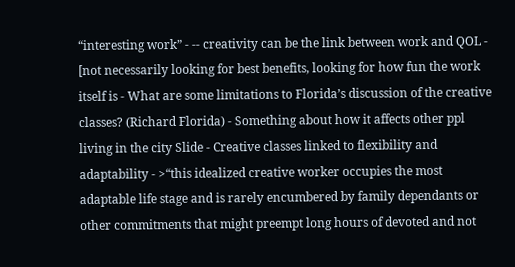“interesting work” - -- creativity can be the link between work and QOL - [not necessarily looking for best benefits, looking for how fun the work itself is - What are some limitations to Florida’s discussion of the creative classes? (Richard Florida) - Something about how it affects other ppl living in the city Slide - Creative classes linked to flexibility and adaptability - >“this idealized creative worker occupies the most adaptable life stage and is rarely encumbered by family dependants or other commitments that might preempt long hours of devoted and not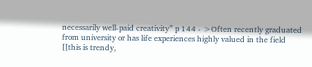necessarily well-paid creativity” p 144 - >Often recently graduated from university or has life experiences highly valued in the field [[this is trendy,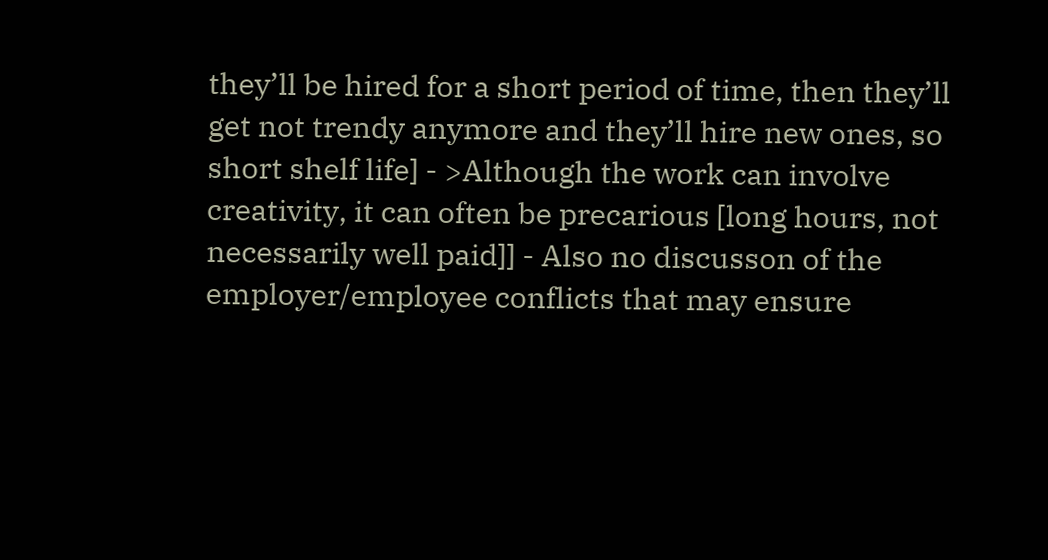they’ll be hired for a short period of time, then they’ll get not trendy anymore and they’ll hire new ones, so short shelf life] - >Although the work can involve creativity, it can often be precarious [long hours, not necessarily well paid]] - Also no discusson of the employer/employee conflicts that may ensure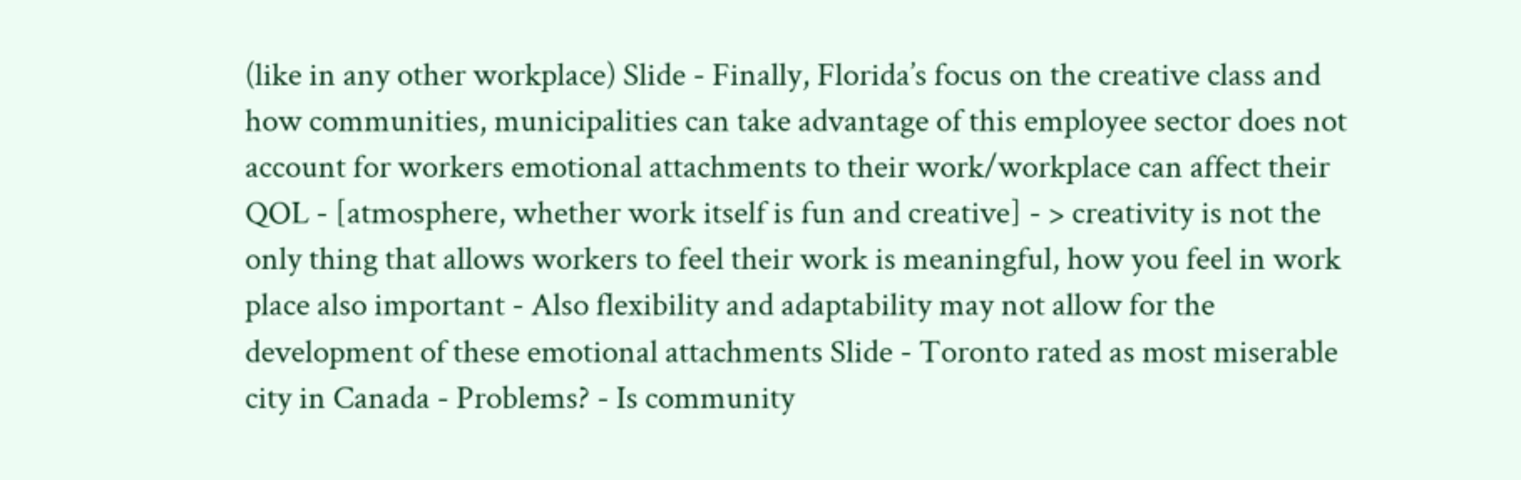(like in any other workplace) Slide - Finally, Florida’s focus on the creative class and how communities, municipalities can take advantage of this employee sector does not account for workers emotional attachments to their work/workplace can affect their QOL - [atmosphere, whether work itself is fun and creative] - > creativity is not the only thing that allows workers to feel their work is meaningful, how you feel in work place also important - Also flexibility and adaptability may not allow for the development of these emotional attachments Slide - Toronto rated as most miserable city in Canada - Problems? - Is community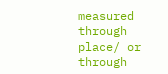measured through place/ or through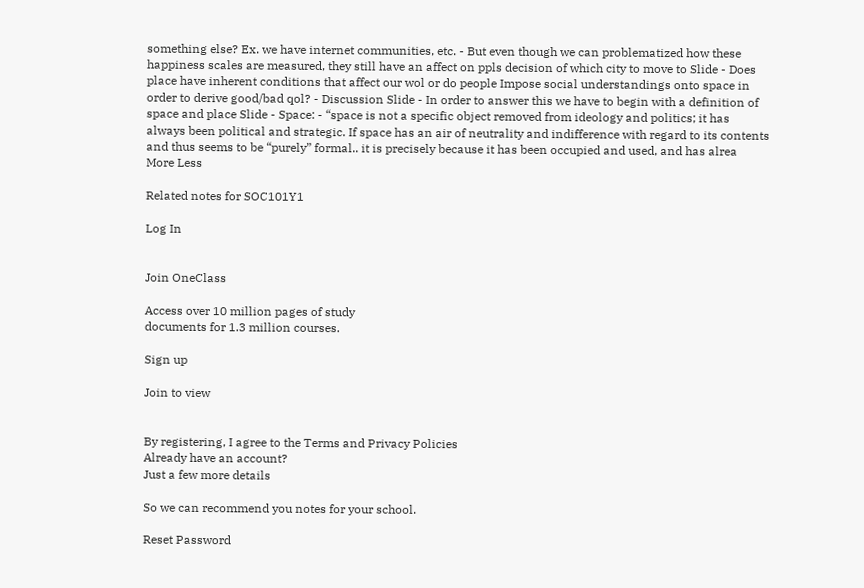something else? Ex. we have internet communities, etc. - But even though we can problematized how these happiness scales are measured, they still have an affect on ppls decision of which city to move to Slide - Does place have inherent conditions that affect our wol or do people Impose social understandings onto space in order to derive good/bad qol? - Discussion Slide - In order to answer this we have to begin with a definition of space and place Slide - Space: - “space is not a specific object removed from ideology and politics; it has always been political and strategic. If space has an air of neutrality and indifference with regard to its contents and thus seems to be “purely” formal.. it is precisely because it has been occupied and used, and has alrea
More Less

Related notes for SOC101Y1

Log In


Join OneClass

Access over 10 million pages of study
documents for 1.3 million courses.

Sign up

Join to view


By registering, I agree to the Terms and Privacy Policies
Already have an account?
Just a few more details

So we can recommend you notes for your school.

Reset Password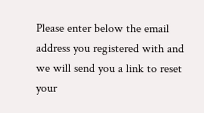Please enter below the email address you registered with and we will send you a link to reset your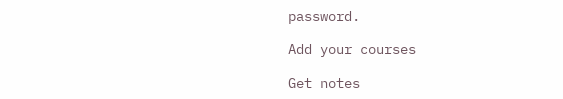password.

Add your courses

Get notes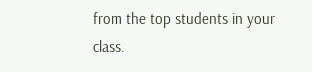from the top students in your class.